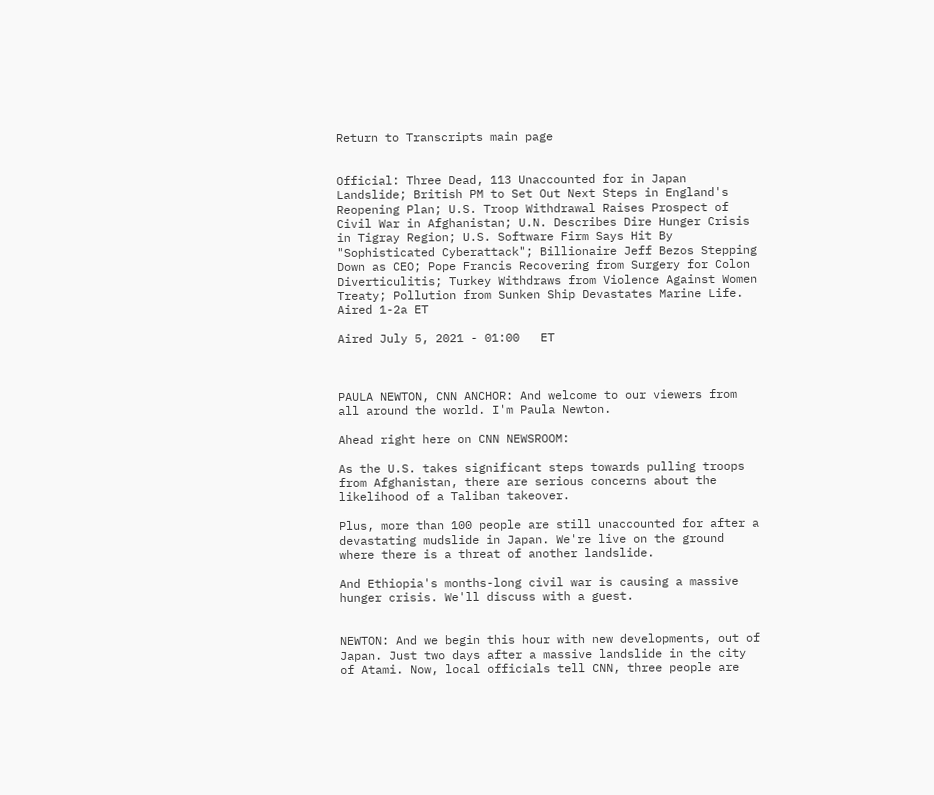Return to Transcripts main page


Official: Three Dead, 113 Unaccounted for in Japan Landslide; British PM to Set Out Next Steps in England's Reopening Plan; U.S. Troop Withdrawal Raises Prospect of Civil War in Afghanistan; U.N. Describes Dire Hunger Crisis in Tigray Region; U.S. Software Firm Says Hit By "Sophisticated Cyberattack"; Billionaire Jeff Bezos Stepping Down as CEO; Pope Francis Recovering from Surgery for Colon Diverticulitis; Turkey Withdraws from Violence Against Women Treaty; Pollution from Sunken Ship Devastates Marine Life. Aired 1-2a ET

Aired July 5, 2021 - 01:00   ET



PAULA NEWTON, CNN ANCHOR: And welcome to our viewers from all around the world. I'm Paula Newton.

Ahead right here on CNN NEWSROOM:

As the U.S. takes significant steps towards pulling troops from Afghanistan, there are serious concerns about the likelihood of a Taliban takeover.

Plus, more than 100 people are still unaccounted for after a devastating mudslide in Japan. We're live on the ground where there is a threat of another landslide.

And Ethiopia's months-long civil war is causing a massive hunger crisis. We'll discuss with a guest.


NEWTON: And we begin this hour with new developments, out of Japan. Just two days after a massive landslide in the city of Atami. Now, local officials tell CNN, three people are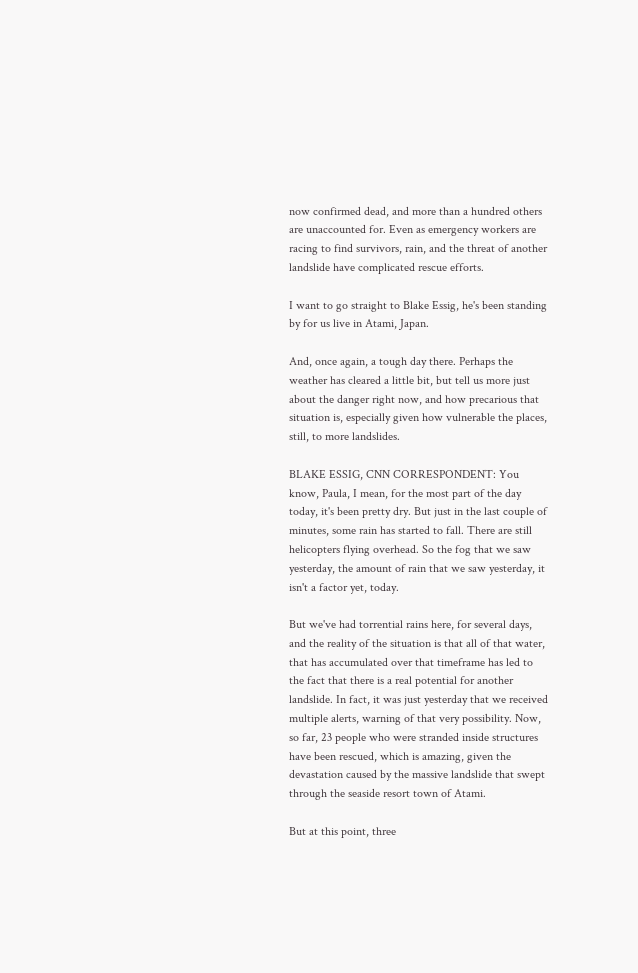now confirmed dead, and more than a hundred others are unaccounted for. Even as emergency workers are racing to find survivors, rain, and the threat of another landslide have complicated rescue efforts.

I want to go straight to Blake Essig, he's been standing by for us live in Atami, Japan.

And, once again, a tough day there. Perhaps the weather has cleared a little bit, but tell us more just about the danger right now, and how precarious that situation is, especially given how vulnerable the places, still, to more landslides.

BLAKE ESSIG, CNN CORRESPONDENT: You know, Paula, I mean, for the most part of the day today, it's been pretty dry. But just in the last couple of minutes, some rain has started to fall. There are still helicopters flying overhead. So the fog that we saw yesterday, the amount of rain that we saw yesterday, it isn't a factor yet, today.

But we've had torrential rains here, for several days, and the reality of the situation is that all of that water, that has accumulated over that timeframe has led to the fact that there is a real potential for another landslide. In fact, it was just yesterday that we received multiple alerts, warning of that very possibility. Now, so far, 23 people who were stranded inside structures have been rescued, which is amazing, given the devastation caused by the massive landslide that swept through the seaside resort town of Atami.

But at this point, three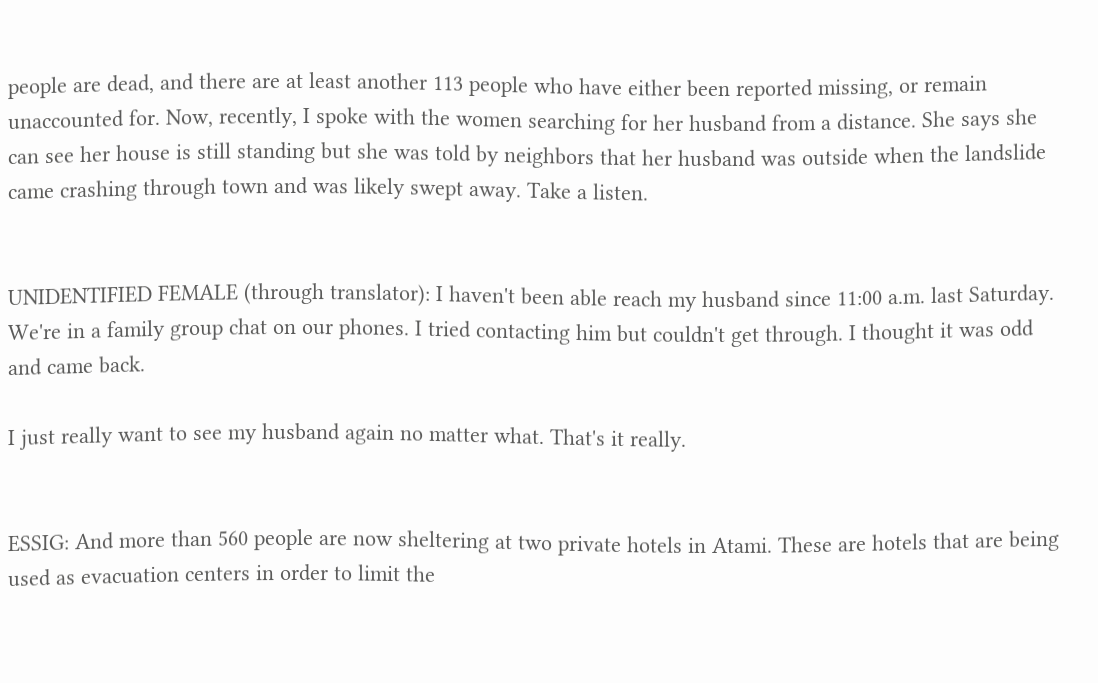people are dead, and there are at least another 113 people who have either been reported missing, or remain unaccounted for. Now, recently, I spoke with the women searching for her husband from a distance. She says she can see her house is still standing but she was told by neighbors that her husband was outside when the landslide came crashing through town and was likely swept away. Take a listen.


UNIDENTIFIED FEMALE (through translator): I haven't been able reach my husband since 11:00 a.m. last Saturday. We're in a family group chat on our phones. I tried contacting him but couldn't get through. I thought it was odd and came back.

I just really want to see my husband again no matter what. That's it really.


ESSIG: And more than 560 people are now sheltering at two private hotels in Atami. These are hotels that are being used as evacuation centers in order to limit the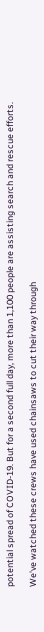potential spread of COVID-19. But for a second full day, more than 1,100 people are assisting search and rescue efforts.

We've watched these crews have used chainsaws to cut their way through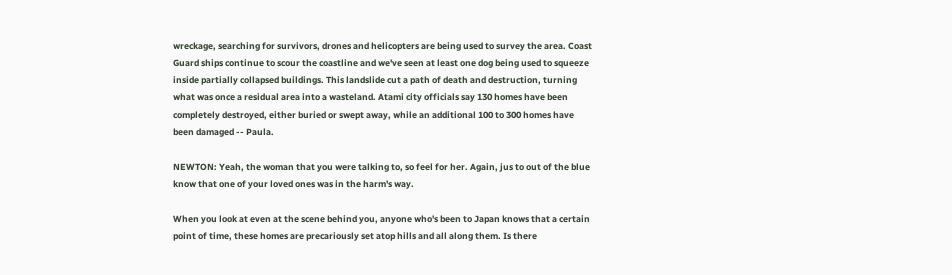wreckage, searching for survivors, drones and helicopters are being used to survey the area. Coast Guard ships continue to scour the coastline and we've seen at least one dog being used to squeeze inside partially collapsed buildings. This landslide cut a path of death and destruction, turning what was once a residual area into a wasteland. Atami city officials say 130 homes have been completely destroyed, either buried or swept away, while an additional 100 to 300 homes have been damaged -- Paula.

NEWTON: Yeah, the woman that you were talking to, so feel for her. Again, jus to out of the blue know that one of your loved ones was in the harm's way.

When you look at even at the scene behind you, anyone who's been to Japan knows that a certain point of time, these homes are precariously set atop hills and all along them. Is there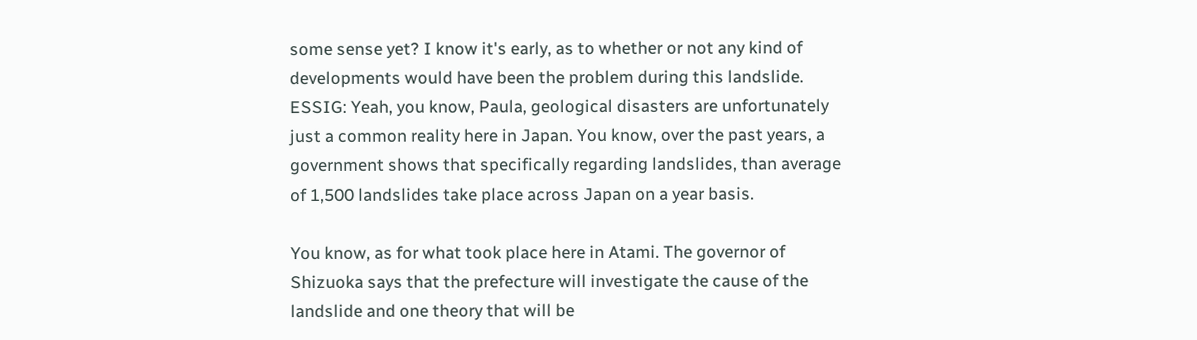some sense yet? I know it's early, as to whether or not any kind of developments would have been the problem during this landslide. ESSIG: Yeah, you know, Paula, geological disasters are unfortunately just a common reality here in Japan. You know, over the past years, a government shows that specifically regarding landslides, than average of 1,500 landslides take place across Japan on a year basis.

You know, as for what took place here in Atami. The governor of Shizuoka says that the prefecture will investigate the cause of the landslide and one theory that will be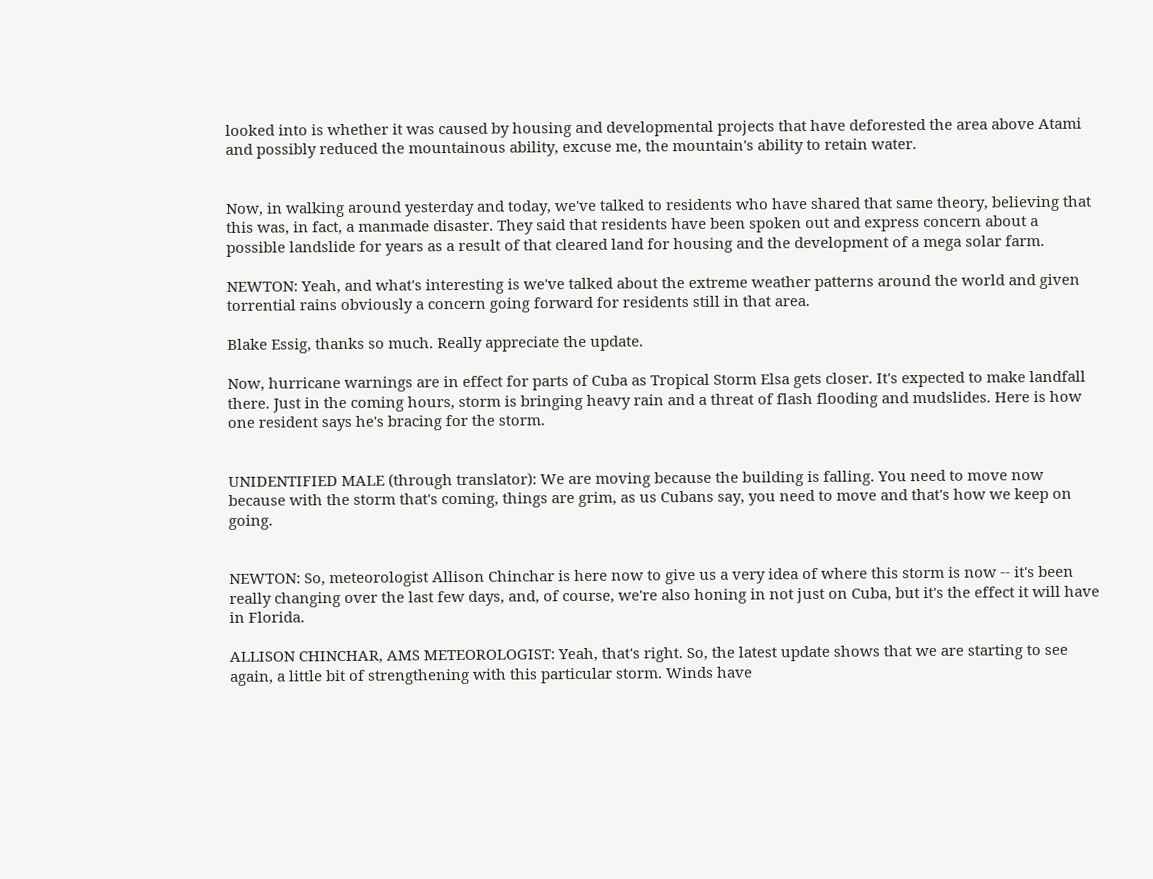looked into is whether it was caused by housing and developmental projects that have deforested the area above Atami and possibly reduced the mountainous ability, excuse me, the mountain's ability to retain water.


Now, in walking around yesterday and today, we've talked to residents who have shared that same theory, believing that this was, in fact, a manmade disaster. They said that residents have been spoken out and express concern about a possible landslide for years as a result of that cleared land for housing and the development of a mega solar farm.

NEWTON: Yeah, and what's interesting is we've talked about the extreme weather patterns around the world and given torrential rains obviously a concern going forward for residents still in that area.

Blake Essig, thanks so much. Really appreciate the update.

Now, hurricane warnings are in effect for parts of Cuba as Tropical Storm Elsa gets closer. It's expected to make landfall there. Just in the coming hours, storm is bringing heavy rain and a threat of flash flooding and mudslides. Here is how one resident says he's bracing for the storm.


UNIDENTIFIED MALE (through translator): We are moving because the building is falling. You need to move now because with the storm that's coming, things are grim, as us Cubans say, you need to move and that's how we keep on going.


NEWTON: So, meteorologist Allison Chinchar is here now to give us a very idea of where this storm is now -- it's been really changing over the last few days, and, of course, we're also honing in not just on Cuba, but it's the effect it will have in Florida.

ALLISON CHINCHAR, AMS METEOROLOGIST: Yeah, that's right. So, the latest update shows that we are starting to see again, a little bit of strengthening with this particular storm. Winds have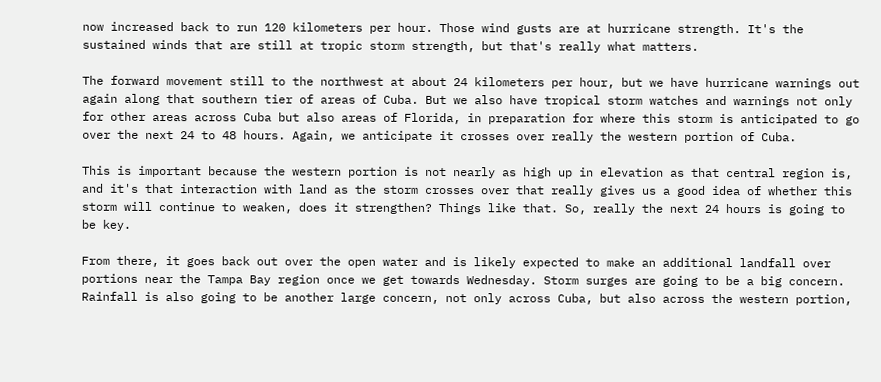now increased back to run 120 kilometers per hour. Those wind gusts are at hurricane strength. It's the sustained winds that are still at tropic storm strength, but that's really what matters.

The forward movement still to the northwest at about 24 kilometers per hour, but we have hurricane warnings out again along that southern tier of areas of Cuba. But we also have tropical storm watches and warnings not only for other areas across Cuba but also areas of Florida, in preparation for where this storm is anticipated to go over the next 24 to 48 hours. Again, we anticipate it crosses over really the western portion of Cuba.

This is important because the western portion is not nearly as high up in elevation as that central region is, and it's that interaction with land as the storm crosses over that really gives us a good idea of whether this storm will continue to weaken, does it strengthen? Things like that. So, really the next 24 hours is going to be key.

From there, it goes back out over the open water and is likely expected to make an additional landfall over portions near the Tampa Bay region once we get towards Wednesday. Storm surges are going to be a big concern. Rainfall is also going to be another large concern, not only across Cuba, but also across the western portion,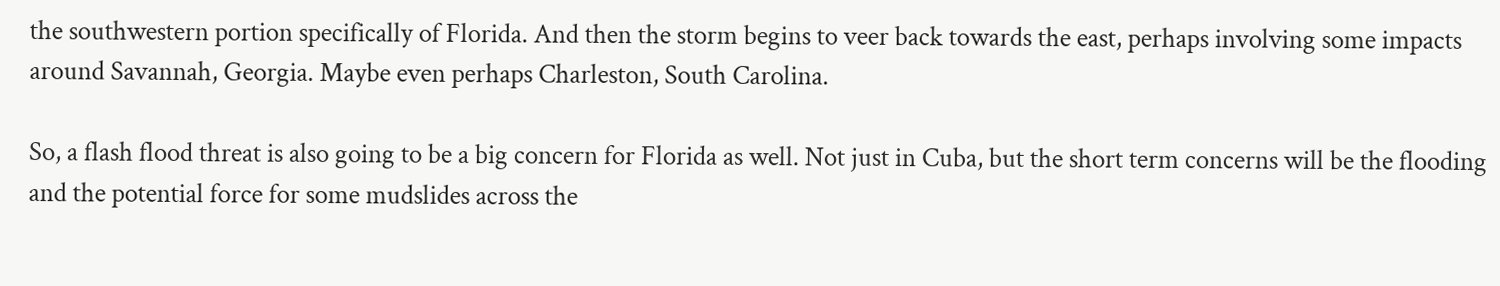the southwestern portion specifically of Florida. And then the storm begins to veer back towards the east, perhaps involving some impacts around Savannah, Georgia. Maybe even perhaps Charleston, South Carolina.

So, a flash flood threat is also going to be a big concern for Florida as well. Not just in Cuba, but the short term concerns will be the flooding and the potential force for some mudslides across the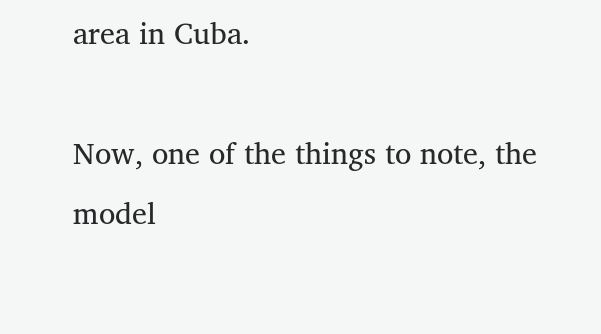area in Cuba.

Now, one of the things to note, the model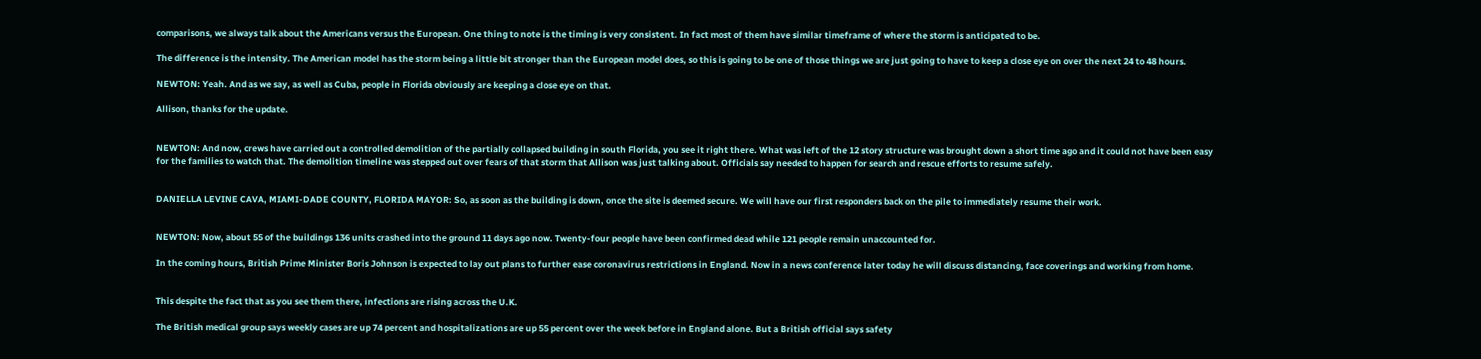comparisons, we always talk about the Americans versus the European. One thing to note is the timing is very consistent. In fact most of them have similar timeframe of where the storm is anticipated to be.

The difference is the intensity. The American model has the storm being a little bit stronger than the European model does, so this is going to be one of those things we are just going to have to keep a close eye on over the next 24 to 48 hours.

NEWTON: Yeah. And as we say, as well as Cuba, people in Florida obviously are keeping a close eye on that.

Allison, thanks for the update.


NEWTON: And now, crews have carried out a controlled demolition of the partially collapsed building in south Florida, you see it right there. What was left of the 12 story structure was brought down a short time ago and it could not have been easy for the families to watch that. The demolition timeline was stepped out over fears of that storm that Allison was just talking about. Officials say needed to happen for search and rescue efforts to resume safely.


DANIELLA LEVINE CAVA, MIAMI-DADE COUNTY, FLORIDA MAYOR: So, as soon as the building is down, once the site is deemed secure. We will have our first responders back on the pile to immediately resume their work.


NEWTON: Now, about 55 of the buildings 136 units crashed into the ground 11 days ago now. Twenty-four people have been confirmed dead while 121 people remain unaccounted for.

In the coming hours, British Prime Minister Boris Johnson is expected to lay out plans to further ease coronavirus restrictions in England. Now in a news conference later today he will discuss distancing, face coverings and working from home.


This despite the fact that as you see them there, infections are rising across the U.K.

The British medical group says weekly cases are up 74 percent and hospitalizations are up 55 percent over the week before in England alone. But a British official says safety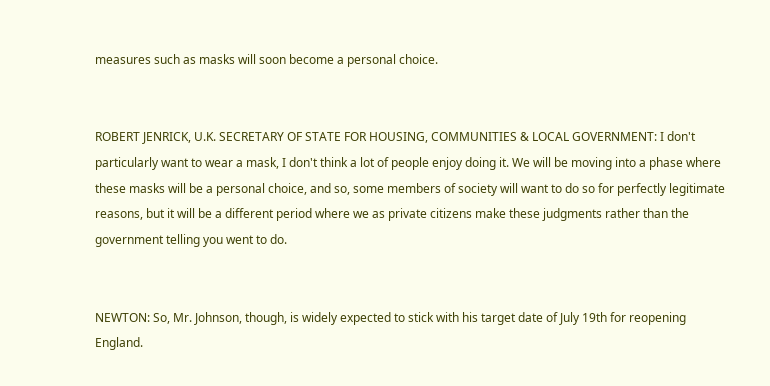measures such as masks will soon become a personal choice.


ROBERT JENRICK, U.K. SECRETARY OF STATE FOR HOUSING, COMMUNITIES & LOCAL GOVERNMENT: I don't particularly want to wear a mask, I don't think a lot of people enjoy doing it. We will be moving into a phase where these masks will be a personal choice, and so, some members of society will want to do so for perfectly legitimate reasons, but it will be a different period where we as private citizens make these judgments rather than the government telling you went to do.


NEWTON: So, Mr. Johnson, though, is widely expected to stick with his target date of July 19th for reopening England.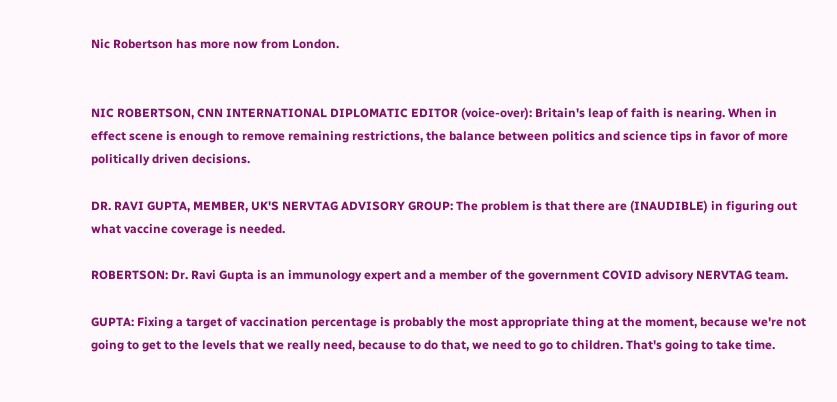Nic Robertson has more now from London.


NIC ROBERTSON, CNN INTERNATIONAL DIPLOMATIC EDITOR (voice-over): Britain's leap of faith is nearing. When in effect scene is enough to remove remaining restrictions, the balance between politics and science tips in favor of more politically driven decisions.

DR. RAVI GUPTA, MEMBER, UK'S NERVTAG ADVISORY GROUP: The problem is that there are (INAUDIBLE) in figuring out what vaccine coverage is needed.

ROBERTSON: Dr. Ravi Gupta is an immunology expert and a member of the government COVID advisory NERVTAG team.

GUPTA: Fixing a target of vaccination percentage is probably the most appropriate thing at the moment, because we're not going to get to the levels that we really need, because to do that, we need to go to children. That's going to take time.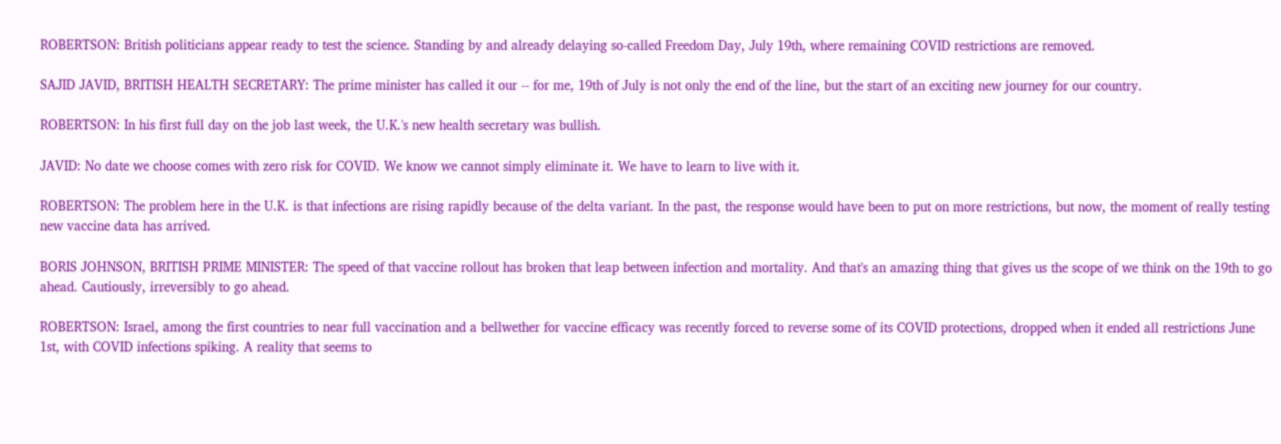ROBERTSON: British politicians appear ready to test the science. Standing by and already delaying so-called Freedom Day, July 19th, where remaining COVID restrictions are removed.

SAJID JAVID, BRITISH HEALTH SECRETARY: The prime minister has called it our -- for me, 19th of July is not only the end of the line, but the start of an exciting new journey for our country.

ROBERTSON: In his first full day on the job last week, the U.K.'s new health secretary was bullish.

JAVID: No date we choose comes with zero risk for COVID. We know we cannot simply eliminate it. We have to learn to live with it.

ROBERTSON: The problem here in the U.K. is that infections are rising rapidly because of the delta variant. In the past, the response would have been to put on more restrictions, but now, the moment of really testing new vaccine data has arrived.

BORIS JOHNSON, BRITISH PRIME MINISTER: The speed of that vaccine rollout has broken that leap between infection and mortality. And that's an amazing thing that gives us the scope of we think on the 19th to go ahead. Cautiously, irreversibly to go ahead.

ROBERTSON: Israel, among the first countries to near full vaccination and a bellwether for vaccine efficacy was recently forced to reverse some of its COVID protections, dropped when it ended all restrictions June 1st, with COVID infections spiking. A reality that seems to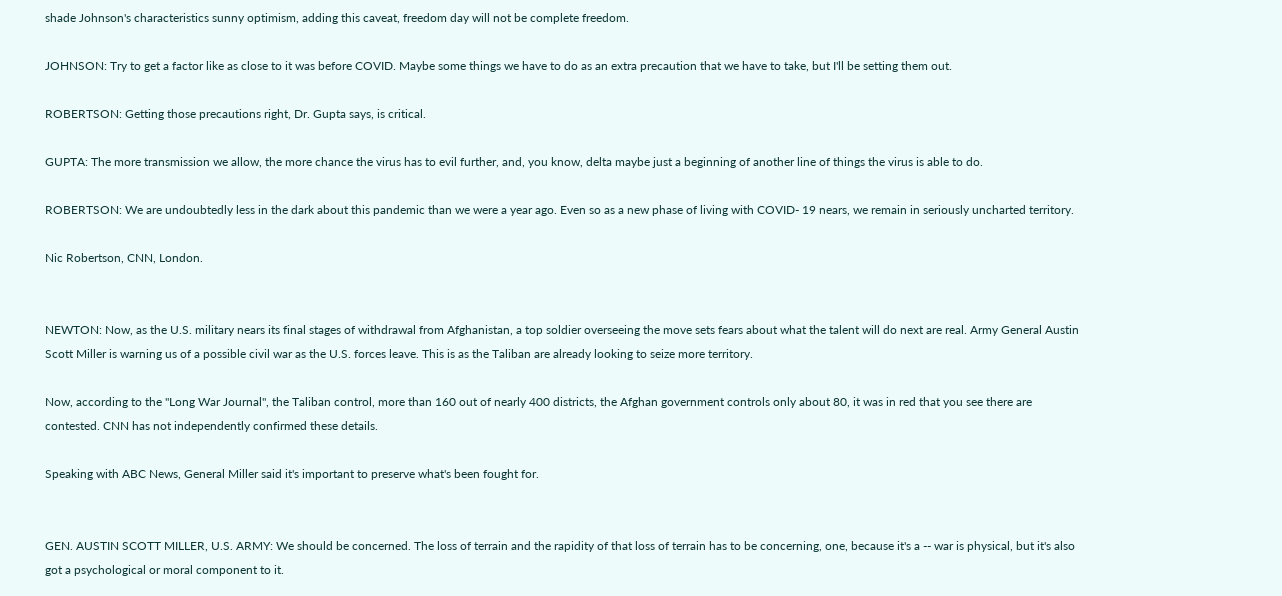shade Johnson's characteristics sunny optimism, adding this caveat, freedom day will not be complete freedom.

JOHNSON: Try to get a factor like as close to it was before COVID. Maybe some things we have to do as an extra precaution that we have to take, but I'll be setting them out.

ROBERTSON: Getting those precautions right, Dr. Gupta says, is critical.

GUPTA: The more transmission we allow, the more chance the virus has to evil further, and, you know, delta maybe just a beginning of another line of things the virus is able to do.

ROBERTSON: We are undoubtedly less in the dark about this pandemic than we were a year ago. Even so as a new phase of living with COVID- 19 nears, we remain in seriously uncharted territory.

Nic Robertson, CNN, London.


NEWTON: Now, as the U.S. military nears its final stages of withdrawal from Afghanistan, a top soldier overseeing the move sets fears about what the talent will do next are real. Army General Austin Scott Miller is warning us of a possible civil war as the U.S. forces leave. This is as the Taliban are already looking to seize more territory.

Now, according to the "Long War Journal", the Taliban control, more than 160 out of nearly 400 districts, the Afghan government controls only about 80, it was in red that you see there are contested. CNN has not independently confirmed these details.

Speaking with ABC News, General Miller said it's important to preserve what's been fought for.


GEN. AUSTIN SCOTT MILLER, U.S. ARMY: We should be concerned. The loss of terrain and the rapidity of that loss of terrain has to be concerning, one, because it's a -- war is physical, but it's also got a psychological or moral component to it.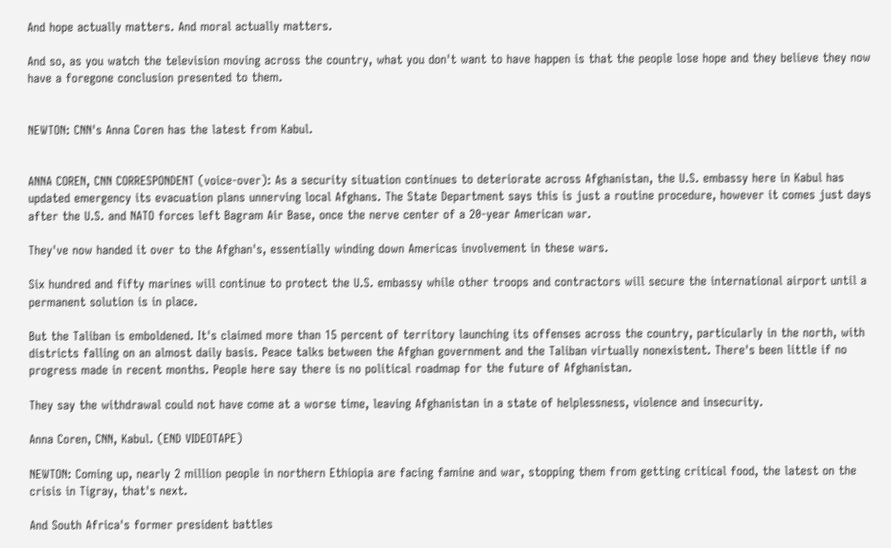And hope actually matters. And moral actually matters.

And so, as you watch the television moving across the country, what you don't want to have happen is that the people lose hope and they believe they now have a foregone conclusion presented to them.


NEWTON: CNN's Anna Coren has the latest from Kabul.


ANNA COREN, CNN CORRESPONDENT (voice-over): As a security situation continues to deteriorate across Afghanistan, the U.S. embassy here in Kabul has updated emergency its evacuation plans unnerving local Afghans. The State Department says this is just a routine procedure, however it comes just days after the U.S. and NATO forces left Bagram Air Base, once the nerve center of a 20-year American war.

They've now handed it over to the Afghan's, essentially winding down Americas involvement in these wars.

Six hundred and fifty marines will continue to protect the U.S. embassy while other troops and contractors will secure the international airport until a permanent solution is in place.

But the Taliban is emboldened. It's claimed more than 15 percent of territory launching its offenses across the country, particularly in the north, with districts falling on an almost daily basis. Peace talks between the Afghan government and the Taliban virtually nonexistent. There's been little if no progress made in recent months. People here say there is no political roadmap for the future of Afghanistan.

They say the withdrawal could not have come at a worse time, leaving Afghanistan in a state of helplessness, violence and insecurity.

Anna Coren, CNN, Kabul. (END VIDEOTAPE)

NEWTON: Coming up, nearly 2 million people in northern Ethiopia are facing famine and war, stopping them from getting critical food, the latest on the crisis in Tigray, that's next.

And South Africa's former president battles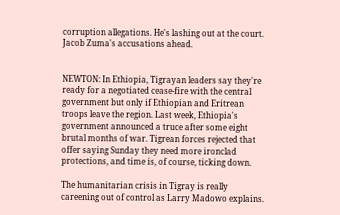corruption allegations. He's lashing out at the court. Jacob Zuma's accusations ahead.


NEWTON: In Ethiopia, Tigrayan leaders say they're ready for a negotiated cease-fire with the central government but only if Ethiopian and Eritrean troops leave the region. Last week, Ethiopia's government announced a truce after some eight brutal months of war. Tigrean forces rejected that offer saying Sunday they need more ironclad protections, and time is, of course, ticking down.

The humanitarian crisis in Tigray is really careening out of control as Larry Madowo explains.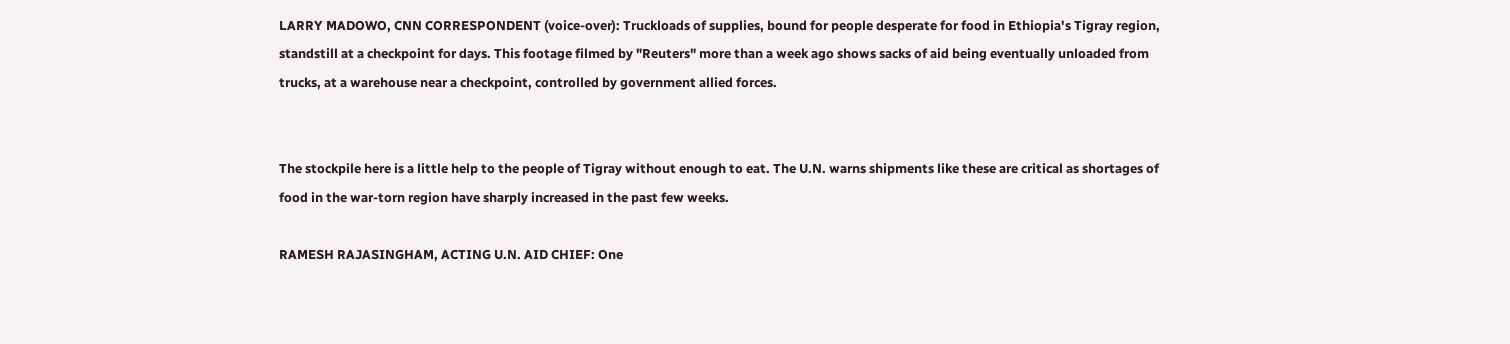LARRY MADOWO, CNN CORRESPONDENT (voice-over): Truckloads of supplies, bound for people desperate for food in Ethiopia's Tigray region, standstill at a checkpoint for days. This footage filmed by "Reuters" more than a week ago shows sacks of aid being eventually unloaded from trucks, at a warehouse near a checkpoint, controlled by government allied forces.


The stockpile here is a little help to the people of Tigray without enough to eat. The U.N. warns shipments like these are critical as shortages of food in the war-torn region have sharply increased in the past few weeks.

RAMESH RAJASINGHAM, ACTING U.N. AID CHIEF: One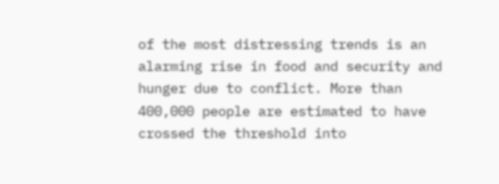of the most distressing trends is an alarming rise in food and security and hunger due to conflict. More than 400,000 people are estimated to have crossed the threshold into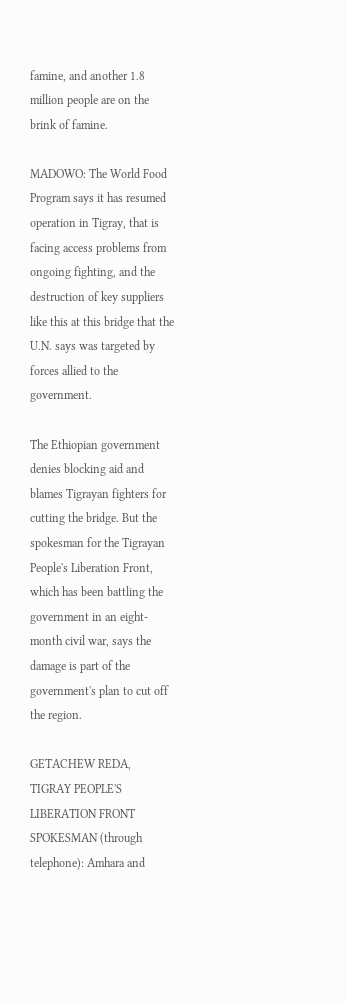famine, and another 1.8 million people are on the brink of famine.

MADOWO: The World Food Program says it has resumed operation in Tigray, that is facing access problems from ongoing fighting, and the destruction of key suppliers like this at this bridge that the U.N. says was targeted by forces allied to the government.

The Ethiopian government denies blocking aid and blames Tigrayan fighters for cutting the bridge. But the spokesman for the Tigrayan People's Liberation Front, which has been battling the government in an eight-month civil war, says the damage is part of the government's plan to cut off the region.

GETACHEW REDA, TIGRAY PEOPLE'S LIBERATION FRONT SPOKESMAN (through telephone): Amhara and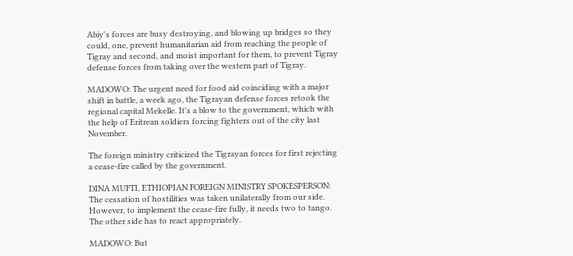Abiy's forces are busy destroying, and blowing up bridges so they could, one, prevent humanitarian aid from reaching the people of Tigray and second, and moist important for them, to prevent Tigray defense forces from taking over the western part of Tigray.

MADOWO: The urgent need for food aid coinciding with a major shift in battle, a week ago, the Tigrayan defense forces retook the regional capital Mekelle. It's a blow to the government, which with the help of Eritrean soldiers forcing fighters out of the city last November.

The foreign ministry criticized the Tigrayan forces for first rejecting a cease-fire called by the government.

DINA MUFTI, ETHIOPIAN FOREIGN MINISTRY SPOKESPERSON: The cessation of hostilities was taken unilaterally from our side. However, to implement the cease-fire fully, it needs two to tango. The other side has to react appropriately.

MADOWO: But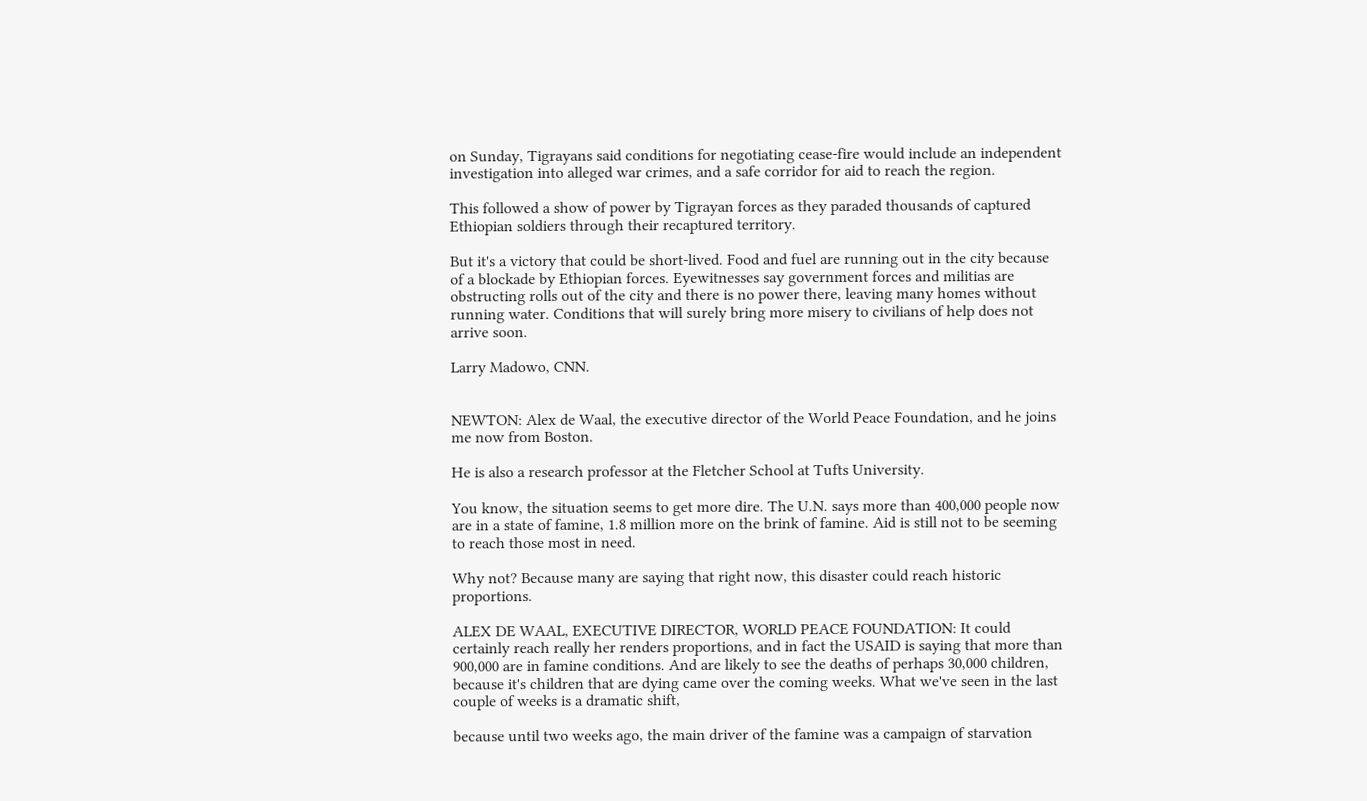on Sunday, Tigrayans said conditions for negotiating cease-fire would include an independent investigation into alleged war crimes, and a safe corridor for aid to reach the region.

This followed a show of power by Tigrayan forces as they paraded thousands of captured Ethiopian soldiers through their recaptured territory.

But it's a victory that could be short-lived. Food and fuel are running out in the city because of a blockade by Ethiopian forces. Eyewitnesses say government forces and militias are obstructing rolls out of the city and there is no power there, leaving many homes without running water. Conditions that will surely bring more misery to civilians of help does not arrive soon.

Larry Madowo, CNN.


NEWTON: Alex de Waal, the executive director of the World Peace Foundation, and he joins me now from Boston.

He is also a research professor at the Fletcher School at Tufts University.

You know, the situation seems to get more dire. The U.N. says more than 400,000 people now are in a state of famine, 1.8 million more on the brink of famine. Aid is still not to be seeming to reach those most in need.

Why not? Because many are saying that right now, this disaster could reach historic proportions.

ALEX DE WAAL, EXECUTIVE DIRECTOR, WORLD PEACE FOUNDATION: It could certainly reach really her renders proportions, and in fact the USAID is saying that more than 900,000 are in famine conditions. And are likely to see the deaths of perhaps 30,000 children, because it's children that are dying came over the coming weeks. What we've seen in the last couple of weeks is a dramatic shift,

because until two weeks ago, the main driver of the famine was a campaign of starvation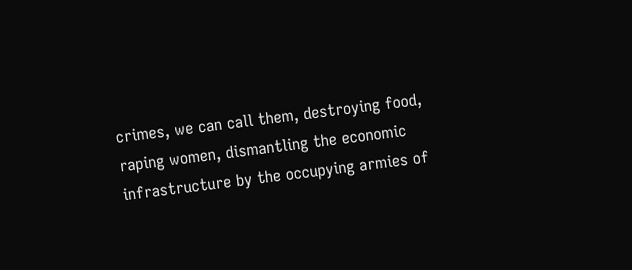crimes, we can call them, destroying food, raping women, dismantling the economic infrastructure by the occupying armies of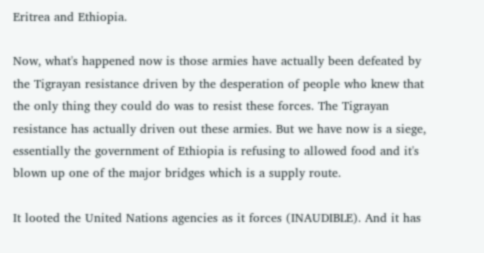Eritrea and Ethiopia.

Now, what's happened now is those armies have actually been defeated by the Tigrayan resistance driven by the desperation of people who knew that the only thing they could do was to resist these forces. The Tigrayan resistance has actually driven out these armies. But we have now is a siege, essentially the government of Ethiopia is refusing to allowed food and it's blown up one of the major bridges which is a supply route.

It looted the United Nations agencies as it forces (INAUDIBLE). And it has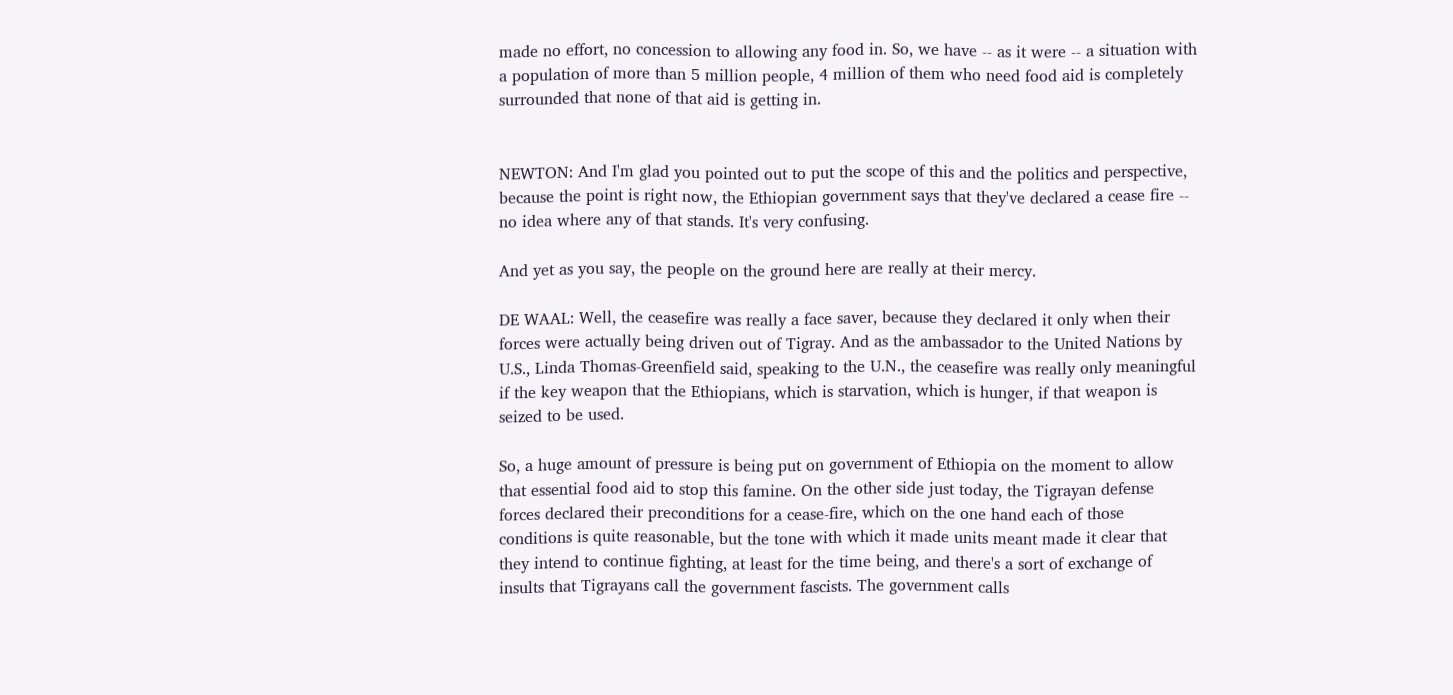made no effort, no concession to allowing any food in. So, we have -- as it were -- a situation with a population of more than 5 million people, 4 million of them who need food aid is completely surrounded that none of that aid is getting in.


NEWTON: And I'm glad you pointed out to put the scope of this and the politics and perspective, because the point is right now, the Ethiopian government says that they've declared a cease fire -- no idea where any of that stands. It's very confusing.

And yet as you say, the people on the ground here are really at their mercy.

DE WAAL: Well, the ceasefire was really a face saver, because they declared it only when their forces were actually being driven out of Tigray. And as the ambassador to the United Nations by U.S., Linda Thomas-Greenfield said, speaking to the U.N., the ceasefire was really only meaningful if the key weapon that the Ethiopians, which is starvation, which is hunger, if that weapon is seized to be used.

So, a huge amount of pressure is being put on government of Ethiopia on the moment to allow that essential food aid to stop this famine. On the other side just today, the Tigrayan defense forces declared their preconditions for a cease-fire, which on the one hand each of those conditions is quite reasonable, but the tone with which it made units meant made it clear that they intend to continue fighting, at least for the time being, and there's a sort of exchange of insults that Tigrayans call the government fascists. The government calls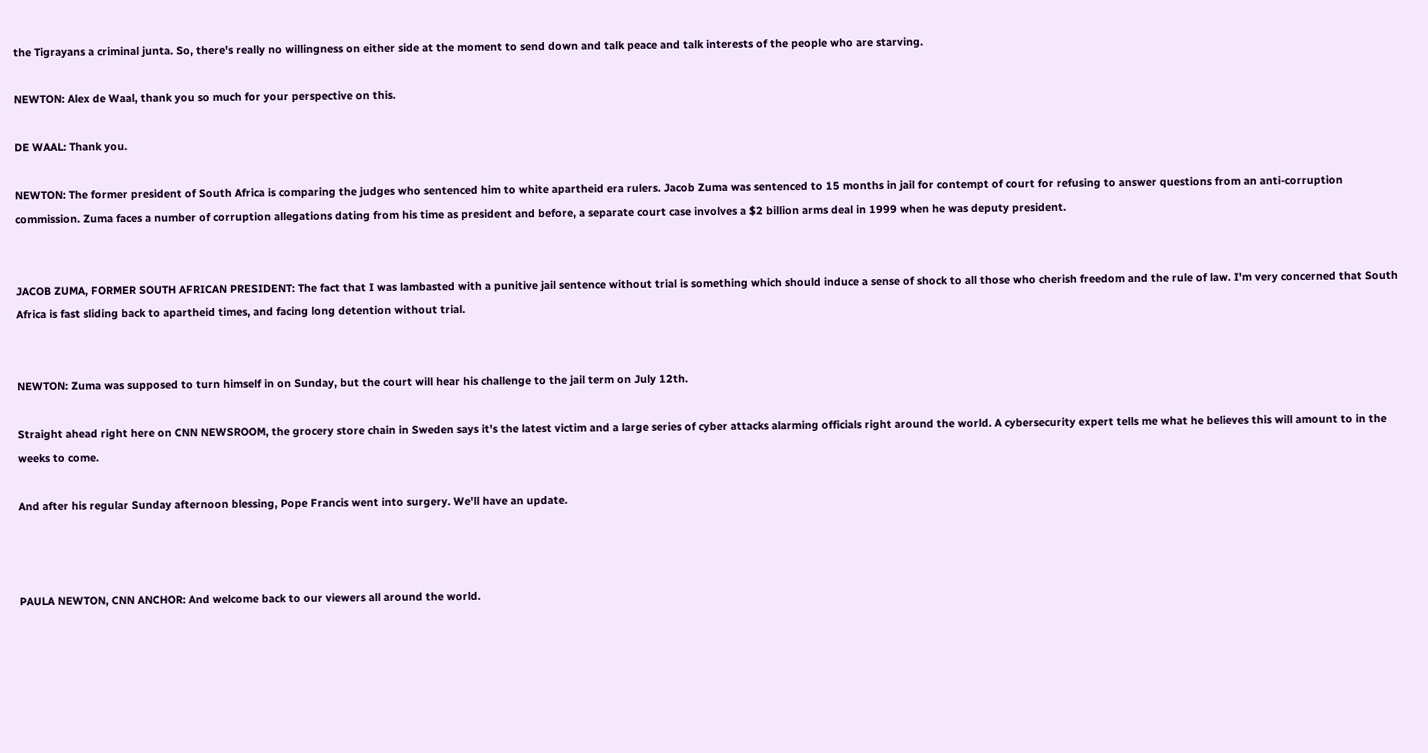the Tigrayans a criminal junta. So, there's really no willingness on either side at the moment to send down and talk peace and talk interests of the people who are starving.

NEWTON: Alex de Waal, thank you so much for your perspective on this.

DE WAAL: Thank you.

NEWTON: The former president of South Africa is comparing the judges who sentenced him to white apartheid era rulers. Jacob Zuma was sentenced to 15 months in jail for contempt of court for refusing to answer questions from an anti-corruption commission. Zuma faces a number of corruption allegations dating from his time as president and before, a separate court case involves a $2 billion arms deal in 1999 when he was deputy president.


JACOB ZUMA, FORMER SOUTH AFRICAN PRESIDENT: The fact that I was lambasted with a punitive jail sentence without trial is something which should induce a sense of shock to all those who cherish freedom and the rule of law. I'm very concerned that South Africa is fast sliding back to apartheid times, and facing long detention without trial.


NEWTON: Zuma was supposed to turn himself in on Sunday, but the court will hear his challenge to the jail term on July 12th.

Straight ahead right here on CNN NEWSROOM, the grocery store chain in Sweden says it's the latest victim and a large series of cyber attacks alarming officials right around the world. A cybersecurity expert tells me what he believes this will amount to in the weeks to come.

And after his regular Sunday afternoon blessing, Pope Francis went into surgery. We'll have an update.



PAULA NEWTON, CNN ANCHOR: And welcome back to our viewers all around the world.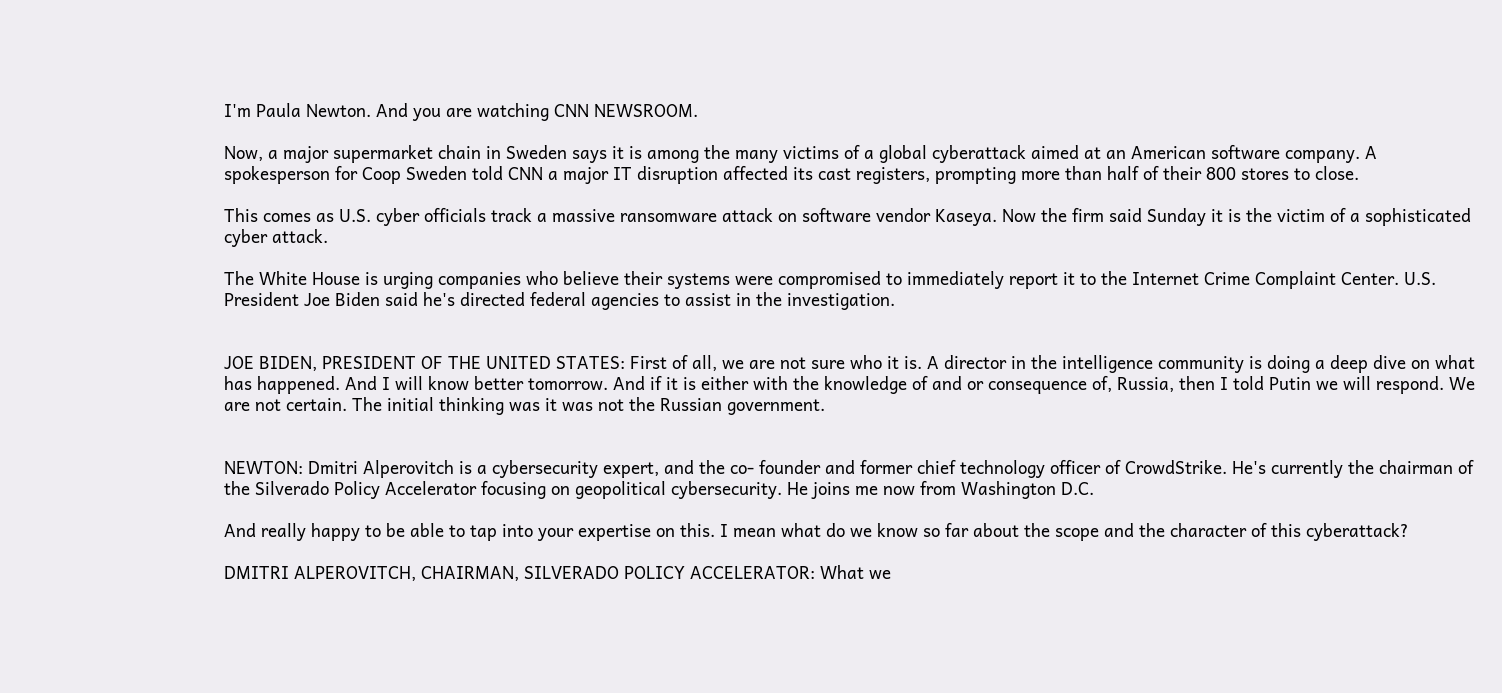I'm Paula Newton. And you are watching CNN NEWSROOM.

Now, a major supermarket chain in Sweden says it is among the many victims of a global cyberattack aimed at an American software company. A spokesperson for Coop Sweden told CNN a major IT disruption affected its cast registers, prompting more than half of their 800 stores to close.

This comes as U.S. cyber officials track a massive ransomware attack on software vendor Kaseya. Now the firm said Sunday it is the victim of a sophisticated cyber attack.

The White House is urging companies who believe their systems were compromised to immediately report it to the Internet Crime Complaint Center. U.S. President Joe Biden said he's directed federal agencies to assist in the investigation.


JOE BIDEN, PRESIDENT OF THE UNITED STATES: First of all, we are not sure who it is. A director in the intelligence community is doing a deep dive on what has happened. And I will know better tomorrow. And if it is either with the knowledge of and or consequence of, Russia, then I told Putin we will respond. We are not certain. The initial thinking was it was not the Russian government.


NEWTON: Dmitri Alperovitch is a cybersecurity expert, and the co- founder and former chief technology officer of CrowdStrike. He's currently the chairman of the Silverado Policy Accelerator focusing on geopolitical cybersecurity. He joins me now from Washington D.C.

And really happy to be able to tap into your expertise on this. I mean what do we know so far about the scope and the character of this cyberattack?

DMITRI ALPEROVITCH, CHAIRMAN, SILVERADO POLICY ACCELERATOR: What we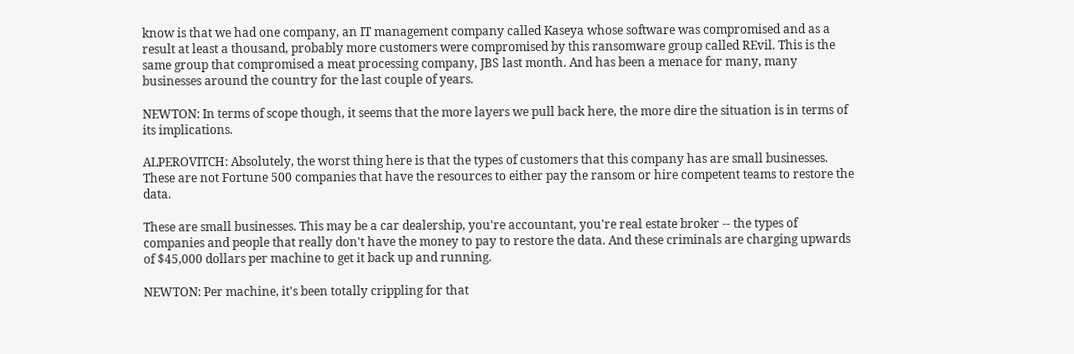know is that we had one company, an IT management company called Kaseya whose software was compromised and as a result at least a thousand, probably more customers were compromised by this ransomware group called REvil. This is the same group that compromised a meat processing company, JBS last month. And has been a menace for many, many businesses around the country for the last couple of years.

NEWTON: In terms of scope though, it seems that the more layers we pull back here, the more dire the situation is in terms of its implications.

ALPEROVITCH: Absolutely, the worst thing here is that the types of customers that this company has are small businesses. These are not Fortune 500 companies that have the resources to either pay the ransom or hire competent teams to restore the data.

These are small businesses. This may be a car dealership, you're accountant, you're real estate broker -- the types of companies and people that really don't have the money to pay to restore the data. And these criminals are charging upwards of $45,000 dollars per machine to get it back up and running.

NEWTON: Per machine, it's been totally crippling for that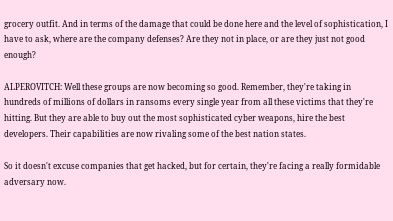grocery outfit. And in terms of the damage that could be done here and the level of sophistication, I have to ask, where are the company defenses? Are they not in place, or are they just not good enough?

ALPEROVITCH: Well these groups are now becoming so good. Remember, they're taking in hundreds of millions of dollars in ransoms every single year from all these victims that they're hitting. But they are able to buy out the most sophisticated cyber weapons, hire the best developers. Their capabilities are now rivaling some of the best nation states.

So it doesn't excuse companies that get hacked, but for certain, they're facing a really formidable adversary now.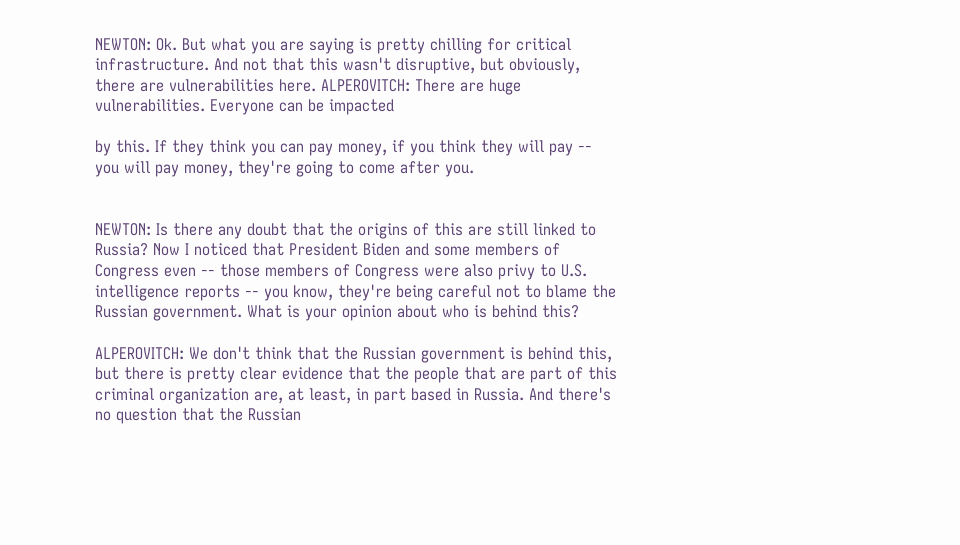NEWTON: Ok. But what you are saying is pretty chilling for critical infrastructure. And not that this wasn't disruptive, but obviously, there are vulnerabilities here. ALPEROVITCH: There are huge vulnerabilities. Everyone can be impacted

by this. If they think you can pay money, if you think they will pay -- you will pay money, they're going to come after you.


NEWTON: Is there any doubt that the origins of this are still linked to Russia? Now I noticed that President Biden and some members of Congress even -- those members of Congress were also privy to U.S. intelligence reports -- you know, they're being careful not to blame the Russian government. What is your opinion about who is behind this?

ALPEROVITCH: We don't think that the Russian government is behind this, but there is pretty clear evidence that the people that are part of this criminal organization are, at least, in part based in Russia. And there's no question that the Russian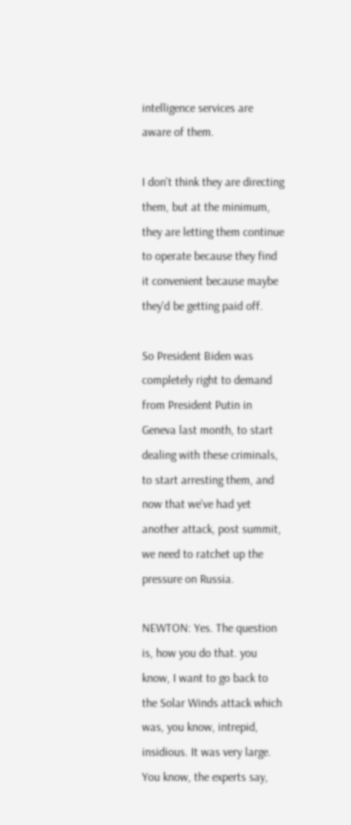intelligence services are aware of them.

I don't think they are directing them, but at the minimum, they are letting them continue to operate because they find it convenient because maybe they'd be getting paid off.

So President Biden was completely right to demand from President Putin in Geneva last month, to start dealing with these criminals, to start arresting them, and now that we've had yet another attack, post summit, we need to ratchet up the pressure on Russia.

NEWTON: Yes. The question is, how you do that. you know, I want to go back to the Solar Winds attack which was, you know, intrepid, insidious. It was very large. You know, the experts say,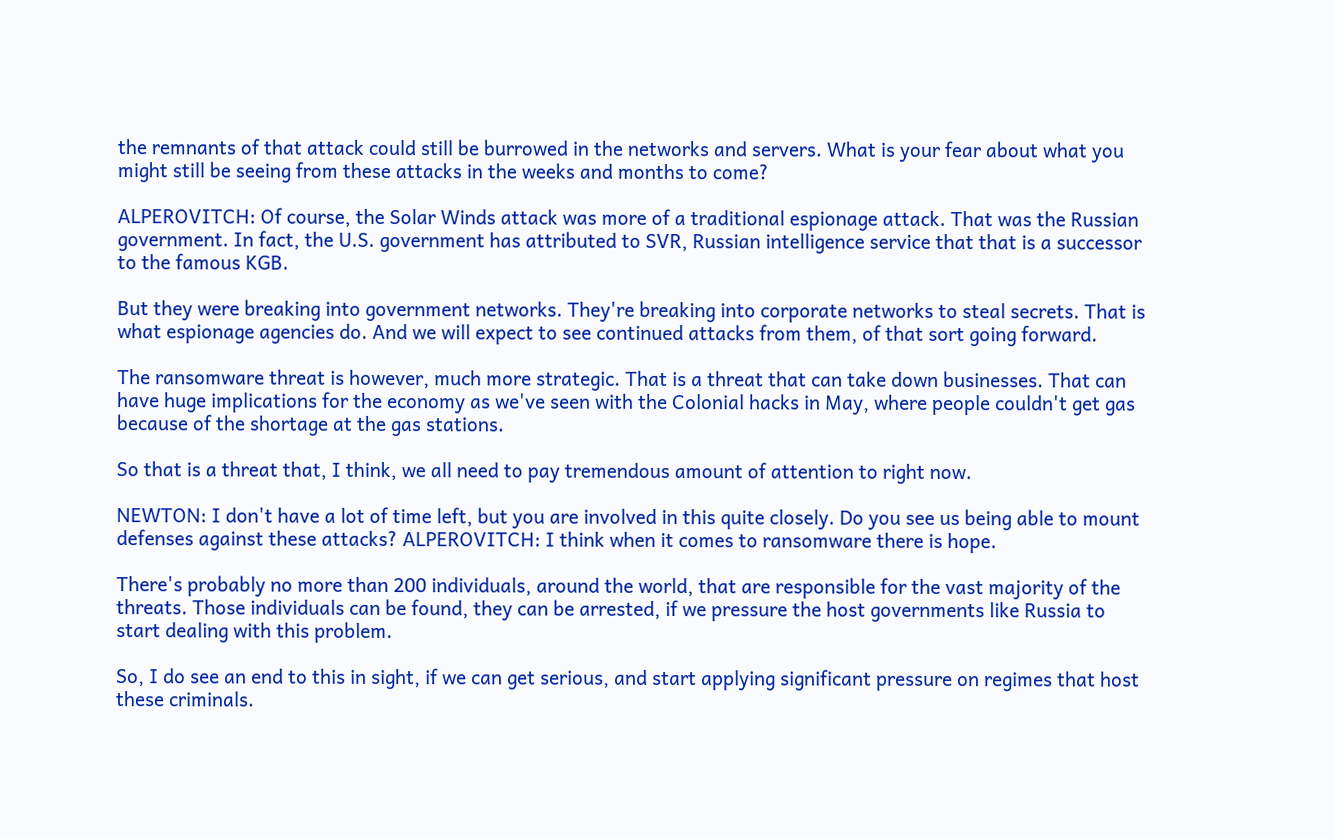the remnants of that attack could still be burrowed in the networks and servers. What is your fear about what you might still be seeing from these attacks in the weeks and months to come?

ALPEROVITCH: Of course, the Solar Winds attack was more of a traditional espionage attack. That was the Russian government. In fact, the U.S. government has attributed to SVR, Russian intelligence service that that is a successor to the famous KGB.

But they were breaking into government networks. They're breaking into corporate networks to steal secrets. That is what espionage agencies do. And we will expect to see continued attacks from them, of that sort going forward.

The ransomware threat is however, much more strategic. That is a threat that can take down businesses. That can have huge implications for the economy as we've seen with the Colonial hacks in May, where people couldn't get gas because of the shortage at the gas stations.

So that is a threat that, I think, we all need to pay tremendous amount of attention to right now.

NEWTON: I don't have a lot of time left, but you are involved in this quite closely. Do you see us being able to mount defenses against these attacks? ALPEROVITCH: I think when it comes to ransomware there is hope.

There's probably no more than 200 individuals, around the world, that are responsible for the vast majority of the threats. Those individuals can be found, they can be arrested, if we pressure the host governments like Russia to start dealing with this problem.

So, I do see an end to this in sight, if we can get serious, and start applying significant pressure on regimes that host these criminals.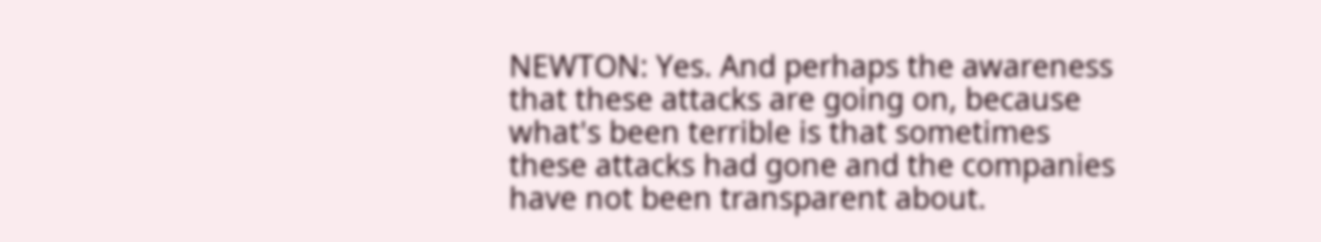NEWTON: Yes. And perhaps the awareness that these attacks are going on, because what's been terrible is that sometimes these attacks had gone and the companies have not been transparent about.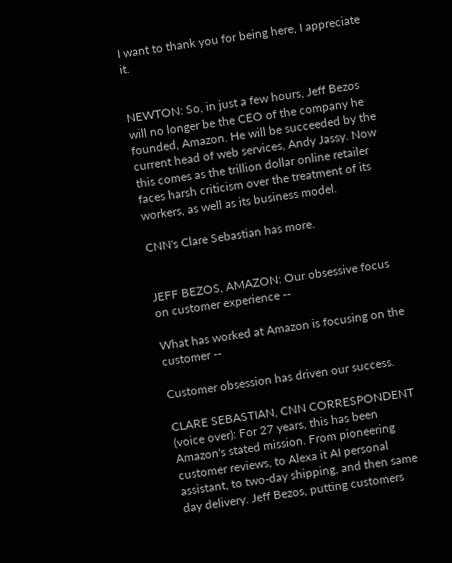I want to thank you for being here, I appreciate it.


NEWTON: So, in just a few hours, Jeff Bezos will no longer be the CEO of the company he founded, Amazon. He will be succeeded by the current head of web services, Andy Jassy. Now this comes as the trillion dollar online retailer faces harsh criticism over the treatment of its workers, as well as its business model.

CNN's Clare Sebastian has more.


JEFF BEZOS, AMAZON: Our obsessive focus on customer experience --

What has worked at Amazon is focusing on the customer --

Customer obsession has driven our success.

CLARE SEBASTIAN, CNN CORRESPONDENT (voice over): For 27 years, this has been Amazon's stated mission. From pioneering customer reviews, to Alexa it AI personal assistant, to two-day shipping, and then same day delivery. Jeff Bezos, putting customers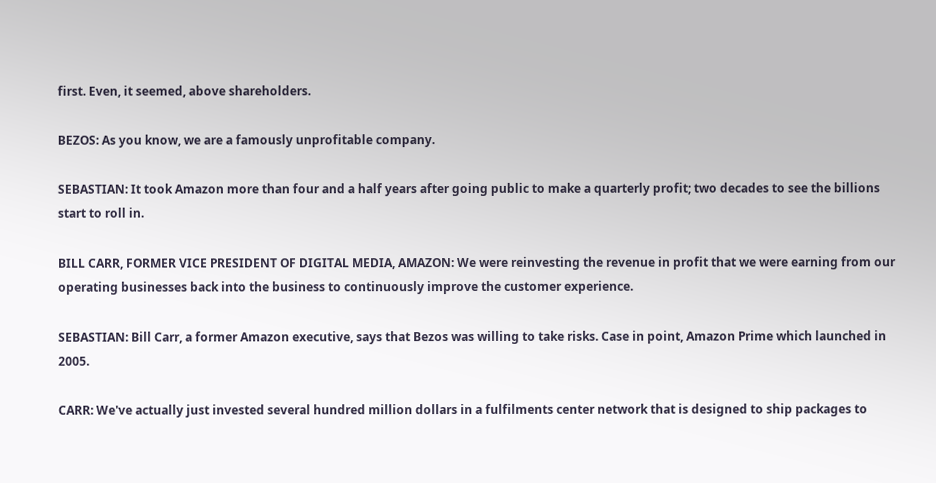first. Even, it seemed, above shareholders.

BEZOS: As you know, we are a famously unprofitable company.

SEBASTIAN: It took Amazon more than four and a half years after going public to make a quarterly profit; two decades to see the billions start to roll in.

BILL CARR, FORMER VICE PRESIDENT OF DIGITAL MEDIA, AMAZON: We were reinvesting the revenue in profit that we were earning from our operating businesses back into the business to continuously improve the customer experience.

SEBASTIAN: Bill Carr, a former Amazon executive, says that Bezos was willing to take risks. Case in point, Amazon Prime which launched in 2005.

CARR: We've actually just invested several hundred million dollars in a fulfilments center network that is designed to ship packages to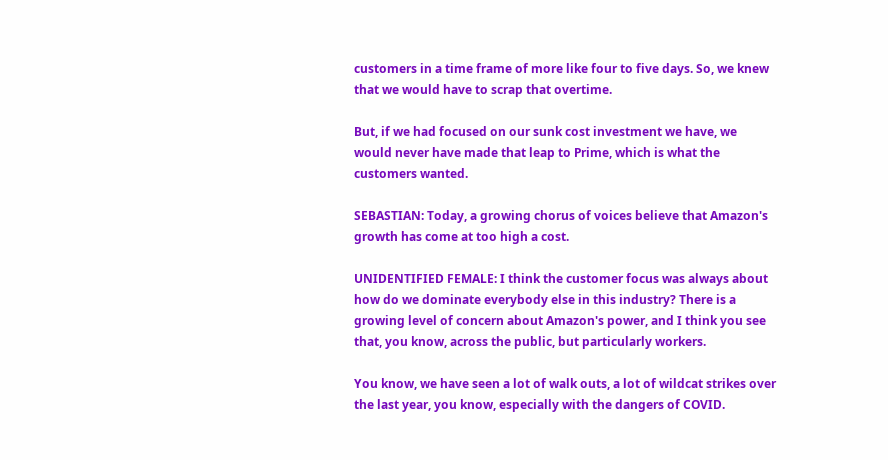customers in a time frame of more like four to five days. So, we knew that we would have to scrap that overtime.

But, if we had focused on our sunk cost investment we have, we would never have made that leap to Prime, which is what the customers wanted.

SEBASTIAN: Today, a growing chorus of voices believe that Amazon's growth has come at too high a cost.

UNIDENTIFIED FEMALE: I think the customer focus was always about how do we dominate everybody else in this industry? There is a growing level of concern about Amazon's power, and I think you see that, you know, across the public, but particularly workers.

You know, we have seen a lot of walk outs, a lot of wildcat strikes over the last year, you know, especially with the dangers of COVID.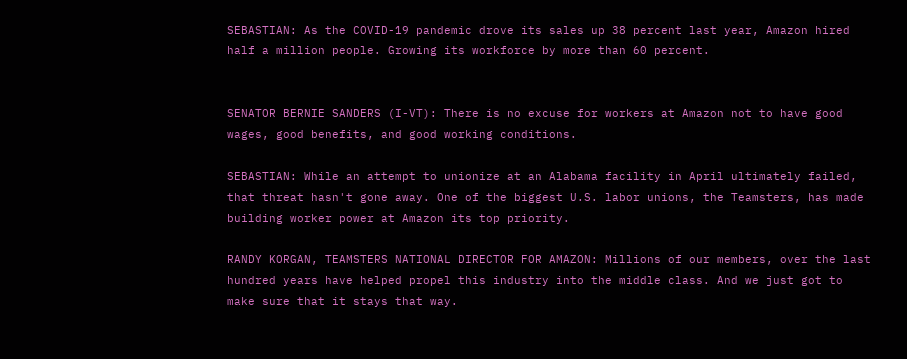SEBASTIAN: As the COVID-19 pandemic drove its sales up 38 percent last year, Amazon hired half a million people. Growing its workforce by more than 60 percent.


SENATOR BERNIE SANDERS (I-VT): There is no excuse for workers at Amazon not to have good wages, good benefits, and good working conditions.

SEBASTIAN: While an attempt to unionize at an Alabama facility in April ultimately failed, that threat hasn't gone away. One of the biggest U.S. labor unions, the Teamsters, has made building worker power at Amazon its top priority.

RANDY KORGAN, TEAMSTERS NATIONAL DIRECTOR FOR AMAZON: Millions of our members, over the last hundred years have helped propel this industry into the middle class. And we just got to make sure that it stays that way.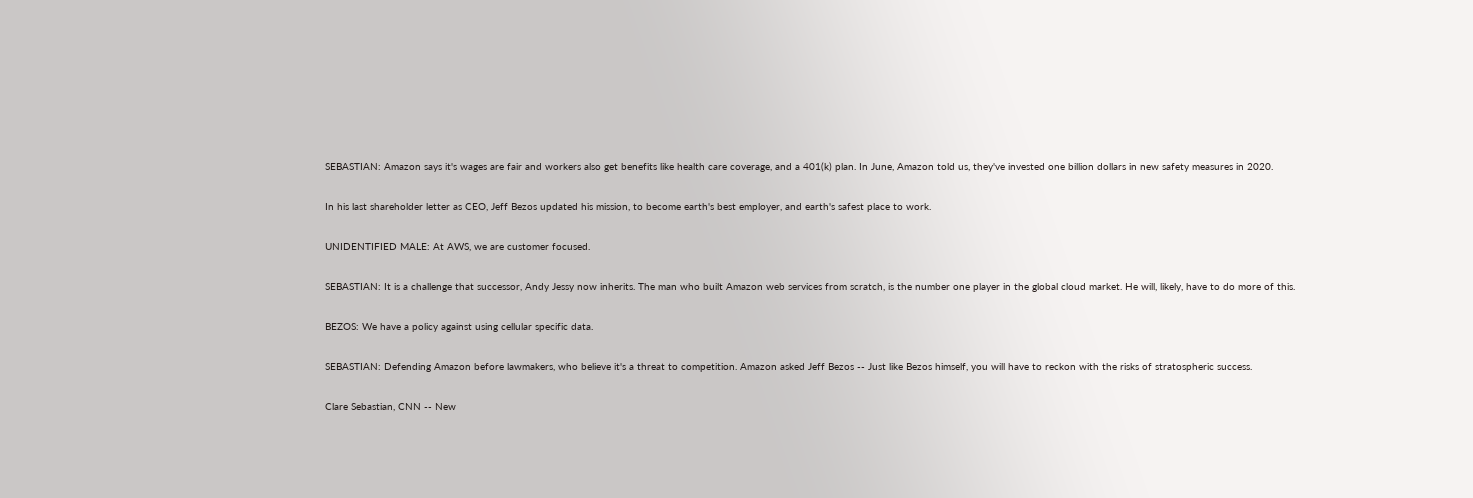SEBASTIAN: Amazon says it's wages are fair and workers also get benefits like health care coverage, and a 401(k) plan. In June, Amazon told us, they've invested one billion dollars in new safety measures in 2020.

In his last shareholder letter as CEO, Jeff Bezos updated his mission, to become earth's best employer, and earth's safest place to work.

UNIDENTIFIED MALE: At AWS, we are customer focused.

SEBASTIAN: It is a challenge that successor, Andy Jessy now inherits. The man who built Amazon web services from scratch, is the number one player in the global cloud market. He will, likely, have to do more of this.

BEZOS: We have a policy against using cellular specific data.

SEBASTIAN: Defending Amazon before lawmakers, who believe it's a threat to competition. Amazon asked Jeff Bezos -- Just like Bezos himself, you will have to reckon with the risks of stratospheric success.

Clare Sebastian, CNN -- New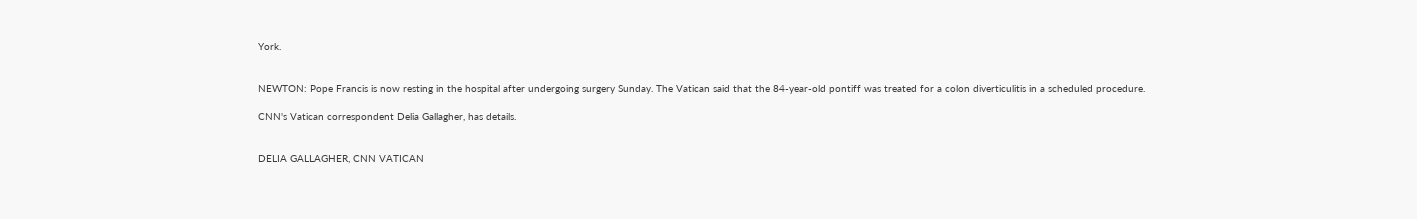York.


NEWTON: Pope Francis is now resting in the hospital after undergoing surgery Sunday. The Vatican said that the 84-year-old pontiff was treated for a colon diverticulitis in a scheduled procedure.

CNN's Vatican correspondent Delia Gallagher, has details.


DELIA GALLAGHER, CNN VATICAN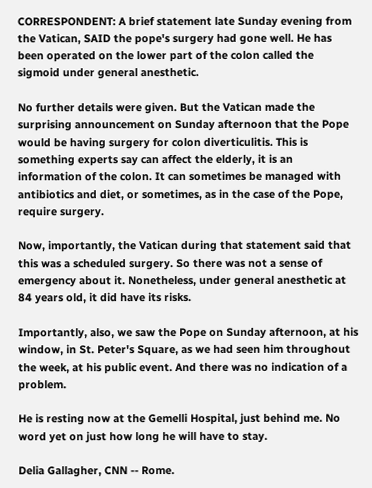CORRESPONDENT: A brief statement late Sunday evening from the Vatican, SAID the pope's surgery had gone well. He has been operated on the lower part of the colon called the sigmoid under general anesthetic.

No further details were given. But the Vatican made the surprising announcement on Sunday afternoon that the Pope would be having surgery for colon diverticulitis. This is something experts say can affect the elderly, it is an information of the colon. It can sometimes be managed with antibiotics and diet, or sometimes, as in the case of the Pope, require surgery.

Now, importantly, the Vatican during that statement said that this was a scheduled surgery. So there was not a sense of emergency about it. Nonetheless, under general anesthetic at 84 years old, it did have its risks.

Importantly, also, we saw the Pope on Sunday afternoon, at his window, in St. Peter's Square, as we had seen him throughout the week, at his public event. And there was no indication of a problem.

He is resting now at the Gemelli Hospital, just behind me. No word yet on just how long he will have to stay.

Delia Gallagher, CNN -- Rome.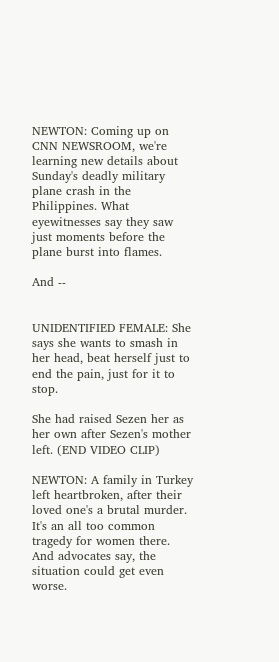NEWTON: Coming up on CNN NEWSROOM, we're learning new details about Sunday's deadly military plane crash in the Philippines. What eyewitnesses say they saw just moments before the plane burst into flames.

And --


UNIDENTIFIED FEMALE: She says she wants to smash in her head, beat herself just to end the pain, just for it to stop.

She had raised Sezen her as her own after Sezen's mother left. (END VIDEO CLIP)

NEWTON: A family in Turkey left heartbroken, after their loved one's a brutal murder. It's an all too common tragedy for women there. And advocates say, the situation could get even worse.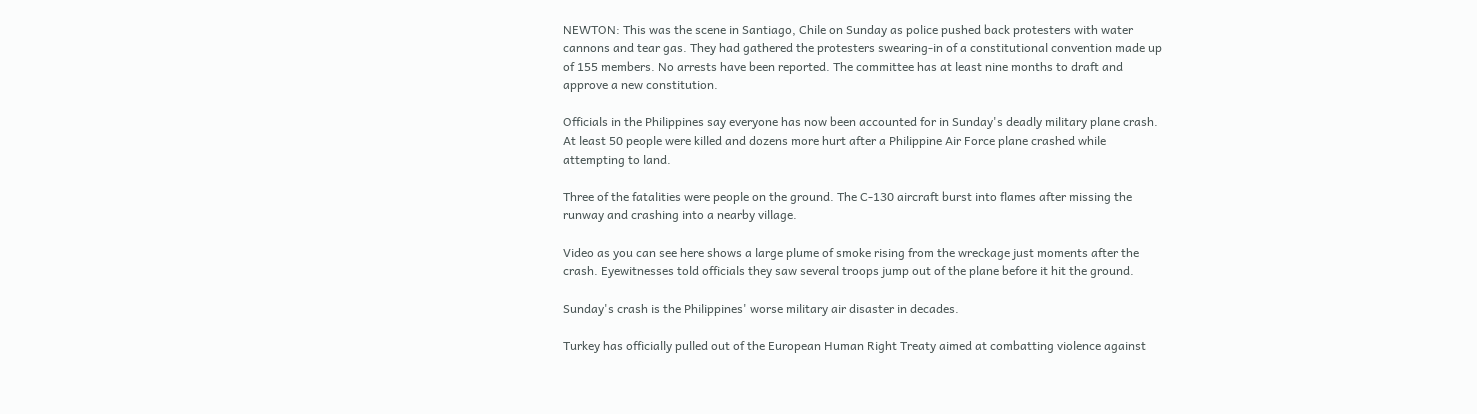NEWTON: This was the scene in Santiago, Chile on Sunday as police pushed back protesters with water cannons and tear gas. They had gathered the protesters swearing-in of a constitutional convention made up of 155 members. No arrests have been reported. The committee has at least nine months to draft and approve a new constitution.

Officials in the Philippines say everyone has now been accounted for in Sunday's deadly military plane crash. At least 50 people were killed and dozens more hurt after a Philippine Air Force plane crashed while attempting to land.

Three of the fatalities were people on the ground. The C-130 aircraft burst into flames after missing the runway and crashing into a nearby village.

Video as you can see here shows a large plume of smoke rising from the wreckage just moments after the crash. Eyewitnesses told officials they saw several troops jump out of the plane before it hit the ground.

Sunday's crash is the Philippines' worse military air disaster in decades.

Turkey has officially pulled out of the European Human Right Treaty aimed at combatting violence against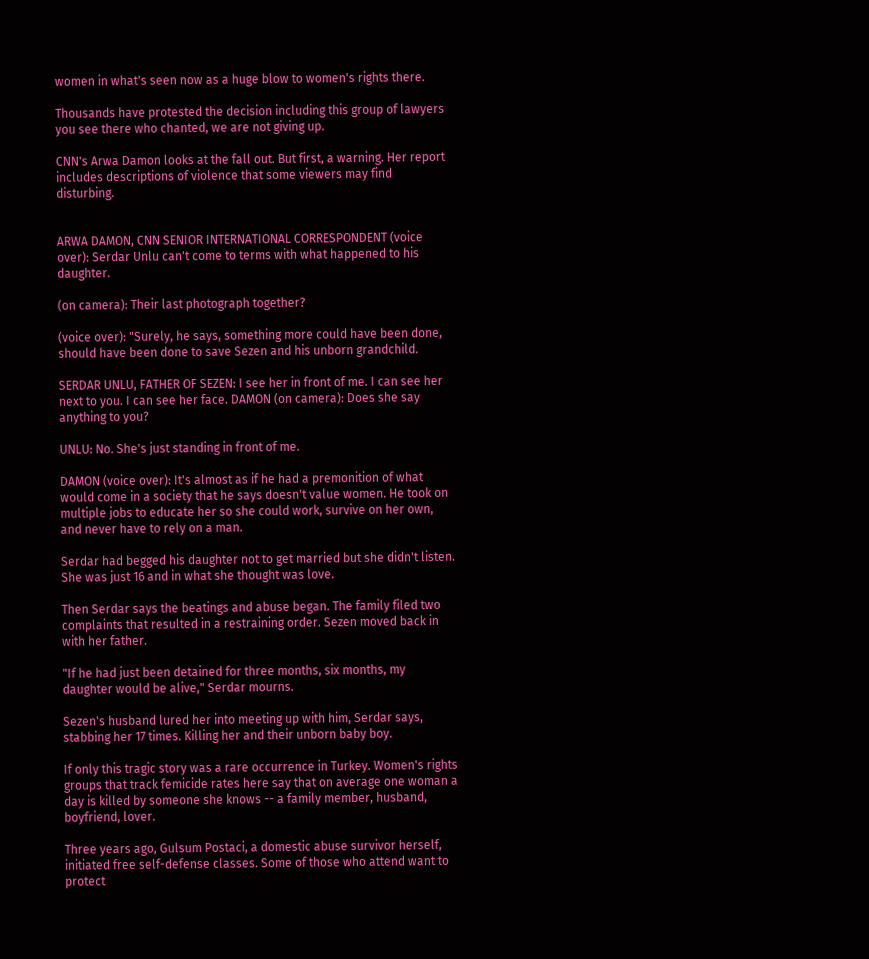women in what's seen now as a huge blow to women's rights there.

Thousands have protested the decision including this group of lawyers you see there who chanted, we are not giving up.

CNN's Arwa Damon looks at the fall out. But first, a warning. Her report includes descriptions of violence that some viewers may find disturbing.


ARWA DAMON, CNN SENIOR INTERNATIONAL CORRESPONDENT (voice over): Serdar Unlu can't come to terms with what happened to his daughter.

(on camera): Their last photograph together?

(voice over): "Surely, he says, something more could have been done, should have been done to save Sezen and his unborn grandchild.

SERDAR UNLU, FATHER OF SEZEN: I see her in front of me. I can see her next to you. I can see her face. DAMON (on camera): Does she say anything to you?

UNLU: No. She's just standing in front of me.

DAMON (voice over): It's almost as if he had a premonition of what would come in a society that he says doesn't value women. He took on multiple jobs to educate her so she could work, survive on her own, and never have to rely on a man.

Serdar had begged his daughter not to get married but she didn't listen. She was just 16 and in what she thought was love.

Then Serdar says the beatings and abuse began. The family filed two complaints that resulted in a restraining order. Sezen moved back in with her father.

"If he had just been detained for three months, six months, my daughter would be alive," Serdar mourns.

Sezen's husband lured her into meeting up with him, Serdar says, stabbing her 17 times. Killing her and their unborn baby boy.

If only this tragic story was a rare occurrence in Turkey. Women's rights groups that track femicide rates here say that on average one woman a day is killed by someone she knows -- a family member, husband, boyfriend, lover.

Three years ago, Gulsum Postaci, a domestic abuse survivor herself, initiated free self-defense classes. Some of those who attend want to protect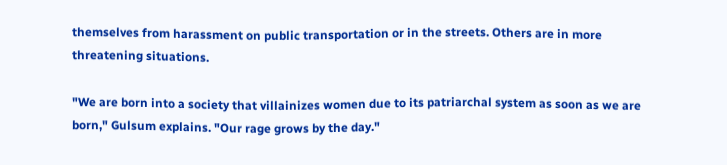themselves from harassment on public transportation or in the streets. Others are in more threatening situations.

"We are born into a society that villainizes women due to its patriarchal system as soon as we are born," Gulsum explains. "Our rage grows by the day."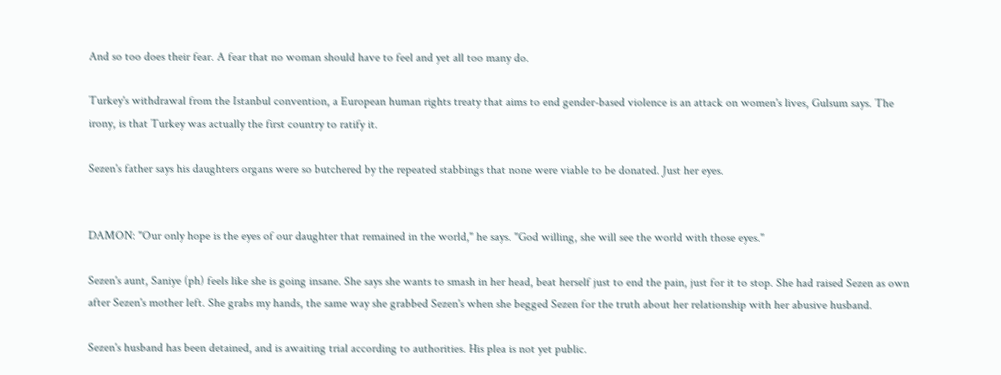And so too does their fear. A fear that no woman should have to feel and yet all too many do.

Turkey's withdrawal from the Istanbul convention, a European human rights treaty that aims to end gender-based violence is an attack on women's lives, Gulsum says. The irony, is that Turkey was actually the first country to ratify it.

Sezen's father says his daughters organs were so butchered by the repeated stabbings that none were viable to be donated. Just her eyes.


DAMON: "Our only hope is the eyes of our daughter that remained in the world," he says. "God willing, she will see the world with those eyes."

Sezen's aunt, Saniye (ph) feels like she is going insane. She says she wants to smash in her head, beat herself just to end the pain, just for it to stop. She had raised Sezen as own after Sezen's mother left. She grabs my hands, the same way she grabbed Sezen's when she begged Sezen for the truth about her relationship with her abusive husband.

Sezen's husband has been detained, and is awaiting trial according to authorities. His plea is not yet public.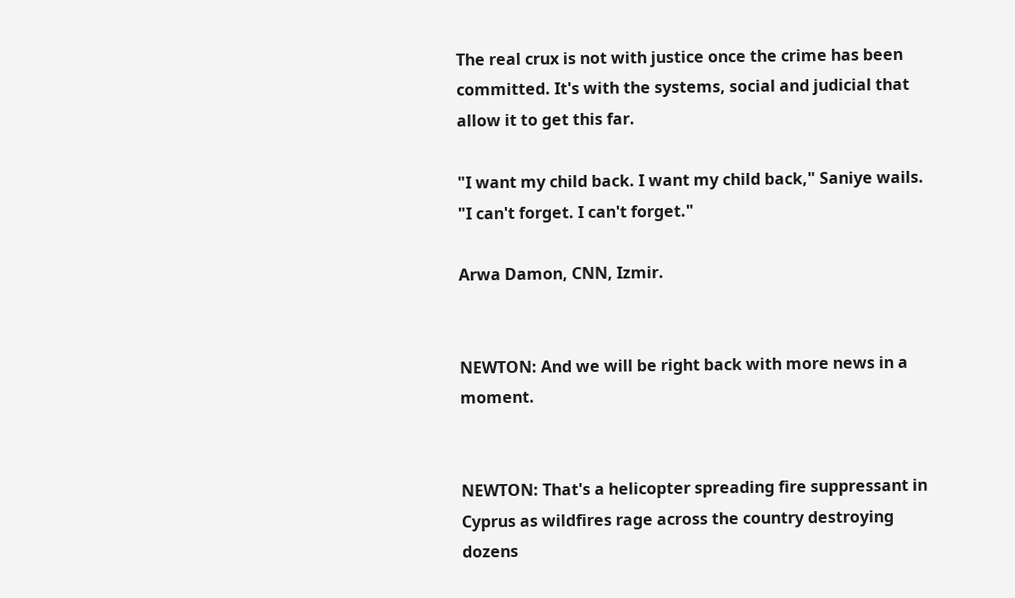The real crux is not with justice once the crime has been committed. It's with the systems, social and judicial that allow it to get this far.

"I want my child back. I want my child back," Saniye wails. "I can't forget. I can't forget."

Arwa Damon, CNN, Izmir.


NEWTON: And we will be right back with more news in a moment.


NEWTON: That's a helicopter spreading fire suppressant in Cyprus as wildfires rage across the country destroying dozens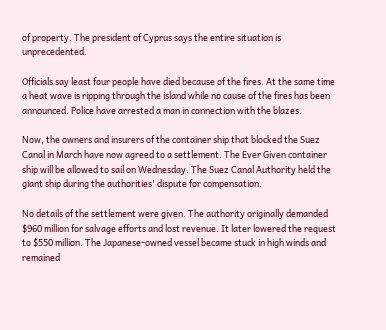of property. The president of Cyprus says the entire situation is unprecedented.

Officials say least four people have died because of the fires. At the same time a heat wave is ripping through the island while no cause of the fires has been announced. Police have arrested a man in connection with the blazes.

Now, the owners and insurers of the container ship that blocked the Suez Canal in March have now agreed to a settlement. The Ever Given container ship will be allowed to sail on Wednesday. The Suez Canal Authority held the giant ship during the authorities' dispute for compensation.

No details of the settlement were given. The authority originally demanded $960 million for salvage efforts and lost revenue. It later lowered the request to $550 million. The Japanese-owned vessel became stuck in high winds and remained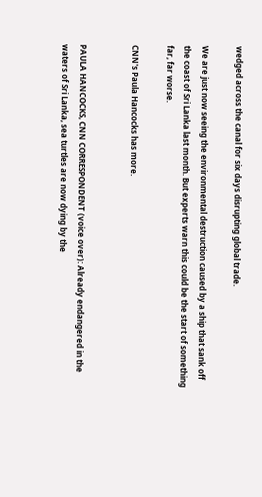wedged across the canal for six days disrupting global trade.

We are just now seeing the environmental destruction caused by a ship that sank off the coast of Sri Lanka last month. But experts warn this could be the start of something far, far worse.

CNN's Paula Hancocks has more.


PAULA HANCOCKS, CNN CORRESPONDENT (voice over): Already endangered in the waters of Sri Lanka, sea turtles are now dying by the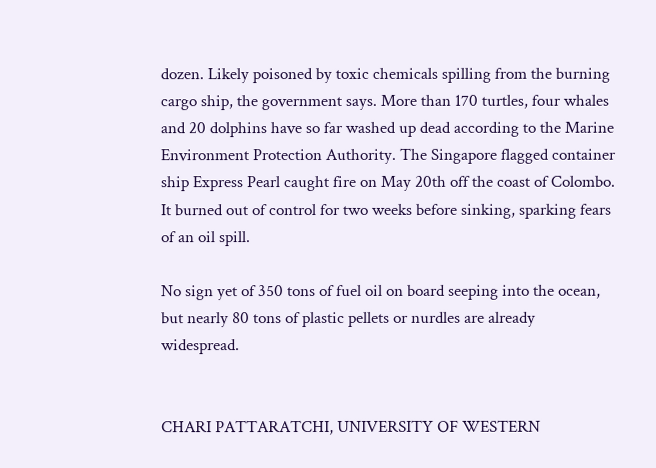dozen. Likely poisoned by toxic chemicals spilling from the burning cargo ship, the government says. More than 170 turtles, four whales and 20 dolphins have so far washed up dead according to the Marine Environment Protection Authority. The Singapore flagged container ship Express Pearl caught fire on May 20th off the coast of Colombo. It burned out of control for two weeks before sinking, sparking fears of an oil spill.

No sign yet of 350 tons of fuel oil on board seeping into the ocean, but nearly 80 tons of plastic pellets or nurdles are already widespread.


CHARI PATTARATCHI, UNIVERSITY OF WESTERN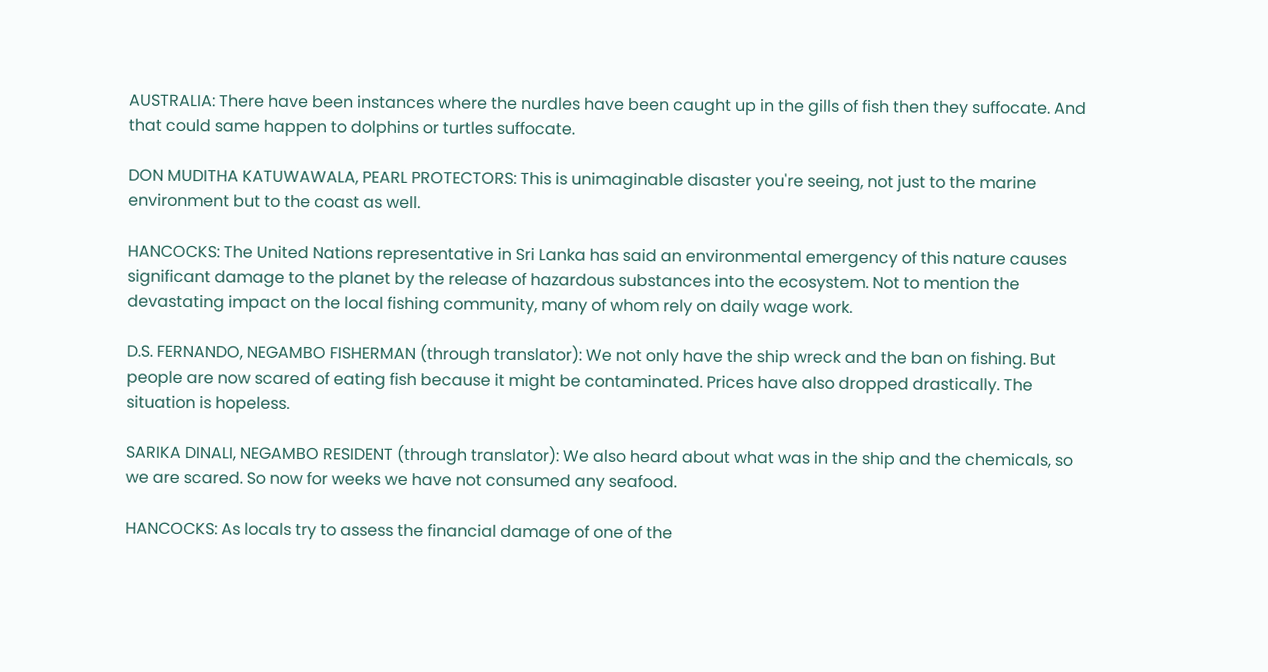AUSTRALIA: There have been instances where the nurdles have been caught up in the gills of fish then they suffocate. And that could same happen to dolphins or turtles suffocate.

DON MUDITHA KATUWAWALA, PEARL PROTECTORS: This is unimaginable disaster you're seeing, not just to the marine environment but to the coast as well.

HANCOCKS: The United Nations representative in Sri Lanka has said an environmental emergency of this nature causes significant damage to the planet by the release of hazardous substances into the ecosystem. Not to mention the devastating impact on the local fishing community, many of whom rely on daily wage work.

D.S. FERNANDO, NEGAMBO FISHERMAN (through translator): We not only have the ship wreck and the ban on fishing. But people are now scared of eating fish because it might be contaminated. Prices have also dropped drastically. The situation is hopeless.

SARIKA DINALI, NEGAMBO RESIDENT (through translator): We also heard about what was in the ship and the chemicals, so we are scared. So now for weeks we have not consumed any seafood.

HANCOCKS: As locals try to assess the financial damage of one of the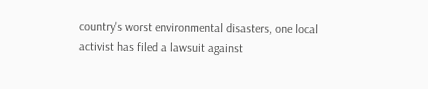country's worst environmental disasters, one local activist has filed a lawsuit against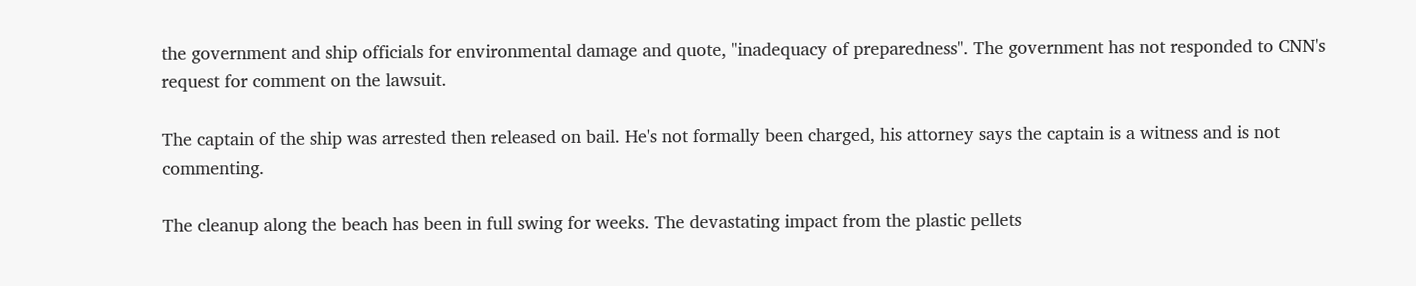the government and ship officials for environmental damage and quote, "inadequacy of preparedness". The government has not responded to CNN's request for comment on the lawsuit.

The captain of the ship was arrested then released on bail. He's not formally been charged, his attorney says the captain is a witness and is not commenting.

The cleanup along the beach has been in full swing for weeks. The devastating impact from the plastic pellets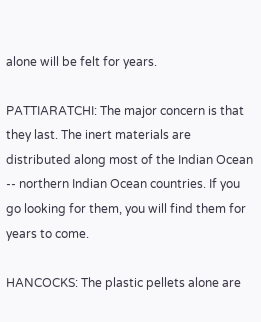alone will be felt for years.

PATTIARATCHI: The major concern is that they last. The inert materials are distributed along most of the Indian Ocean -- northern Indian Ocean countries. If you go looking for them, you will find them for years to come.

HANCOCKS: The plastic pellets alone are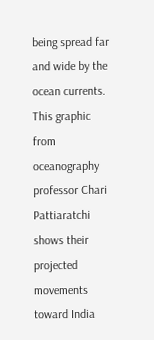being spread far and wide by the ocean currents. This graphic from oceanography professor Chari Pattiaratchi shows their projected movements toward India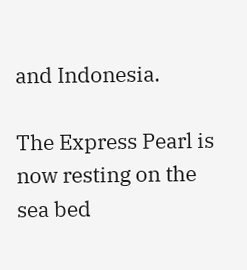and Indonesia.

The Express Pearl is now resting on the sea bed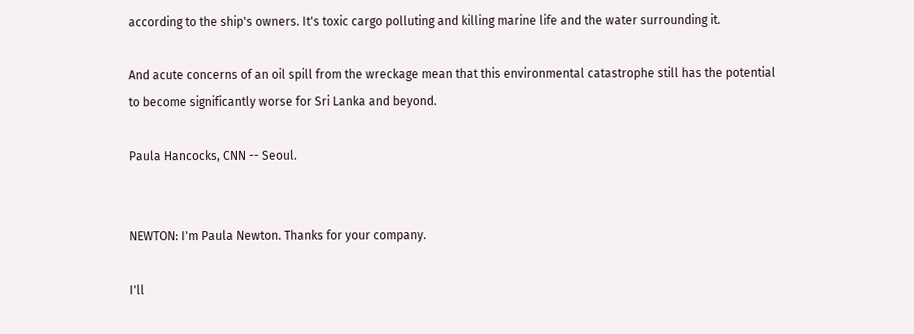according to the ship's owners. It's toxic cargo polluting and killing marine life and the water surrounding it.

And acute concerns of an oil spill from the wreckage mean that this environmental catastrophe still has the potential to become significantly worse for Sri Lanka and beyond.

Paula Hancocks, CNN -- Seoul.


NEWTON: I'm Paula Newton. Thanks for your company.

I'll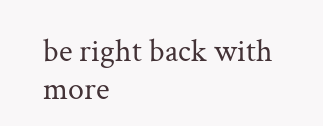be right back with more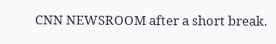CNN NEWSROOM after a short break.